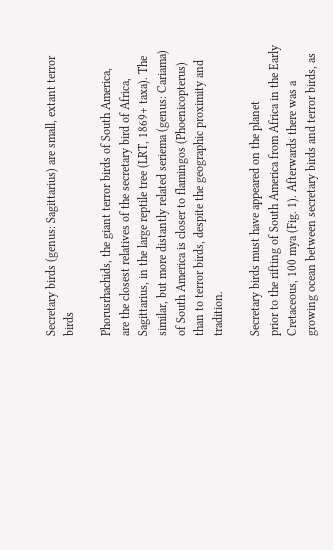Secretary birds (genus: Sagittarius) are small, extant terror birds

Phorusrhachids, the giant terror birds of South America,
are the closest relatives of the secretary bird of Africa, Sagittarius, in the large reptile tree (LRT, 1869+ taxa). The similar, but more distantly related seriema (genus: Cariama) of South America is closer to flamingos (Phoenicopterus) than to terror birds, despite the geographic proximity and tradition.

Secretary birds must have appeared on the planet
prior to the rifting of South America from Africa in the Early Cretaceous, 100 mya (Fig. 1). Afterwards there was a growing ocean between secretary birds and terror birds, as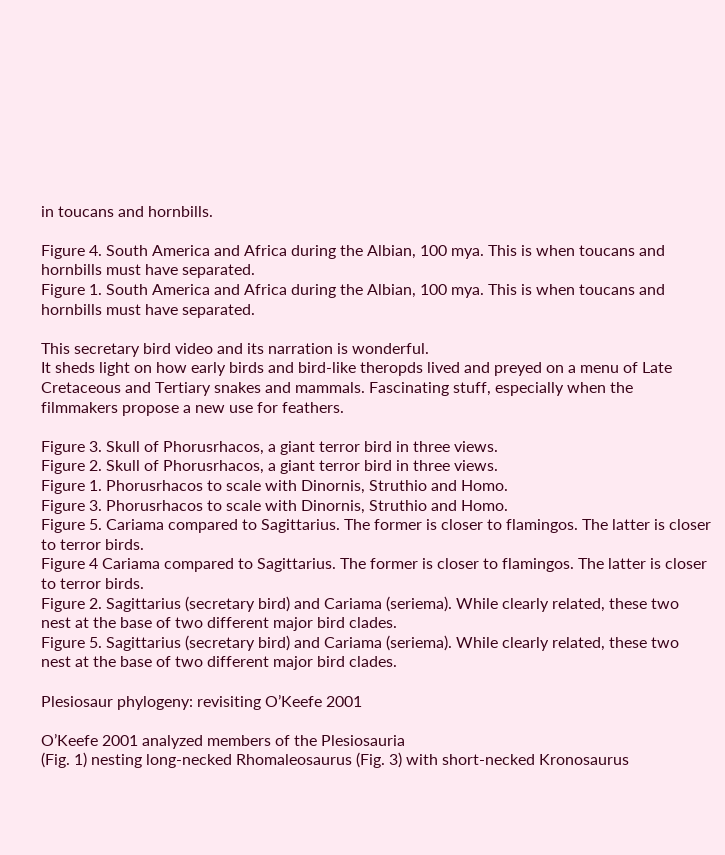in toucans and hornbills.

Figure 4. South America and Africa during the Albian, 100 mya. This is when toucans and hornbills must have separated.
Figure 1. South America and Africa during the Albian, 100 mya. This is when toucans and hornbills must have separated.

This secretary bird video and its narration is wonderful.
It sheds light on how early birds and bird-like theropds lived and preyed on a menu of Late Cretaceous and Tertiary snakes and mammals. Fascinating stuff, especially when the filmmakers propose a new use for feathers.

Figure 3. Skull of Phorusrhacos, a giant terror bird in three views.
Figure 2. Skull of Phorusrhacos, a giant terror bird in three views.
Figure 1. Phorusrhacos to scale with Dinornis, Struthio and Homo.
Figure 3. Phorusrhacos to scale with Dinornis, Struthio and Homo.
Figure 5. Cariama compared to Sagittarius. The former is closer to flamingos. The latter is closer to terror birds.
Figure 4 Cariama compared to Sagittarius. The former is closer to flamingos. The latter is closer to terror birds.
Figure 2. Sagittarius (secretary bird) and Cariama (seriema). While clearly related, these two nest at the base of two different major bird clades.
Figure 5. Sagittarius (secretary bird) and Cariama (seriema). While clearly related, these two nest at the base of two different major bird clades.

Plesiosaur phylogeny: revisiting O’Keefe 2001

O’Keefe 2001 analyzed members of the Plesiosauria
(Fig. 1) nesting long-necked Rhomaleosaurus (Fig. 3) with short-necked Kronosaurus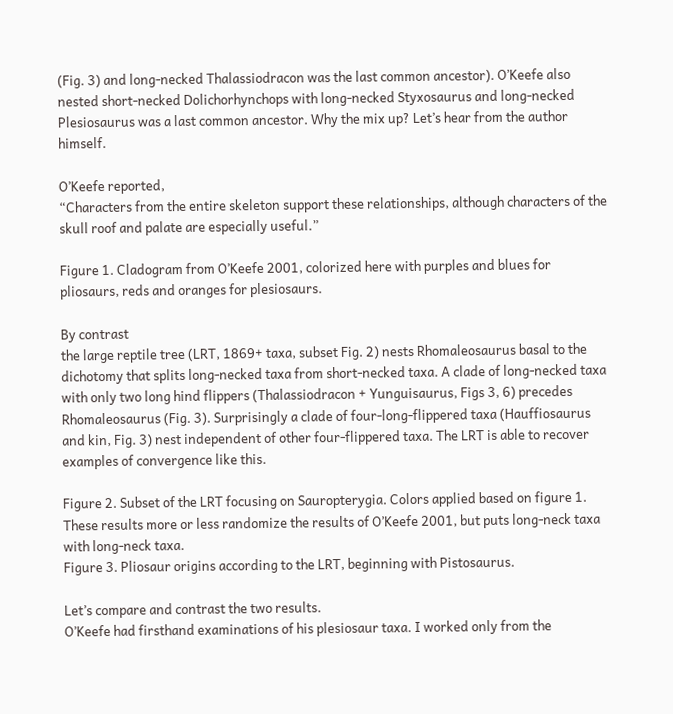(Fig. 3) and long-necked Thalassiodracon was the last common ancestor). O’Keefe also nested short-necked Dolichorhynchops with long-necked Styxosaurus and long-necked Plesiosaurus was a last common ancestor. Why the mix up? Let’s hear from the author himself.

O’Keefe reported,
“Characters from the entire skeleton support these relationships, although characters of the skull roof and palate are especially useful.”

Figure 1. Cladogram from O’Keefe 2001, colorized here with purples and blues for pliosaurs, reds and oranges for plesiosaurs.

By contrast
the large reptile tree (LRT, 1869+ taxa, subset Fig. 2) nests Rhomaleosaurus basal to the dichotomy that splits long-necked taxa from short-necked taxa. A clade of long-necked taxa with only two long hind flippers (Thalassiodracon + Yunguisaurus, Figs 3, 6) precedes Rhomaleosaurus (Fig. 3). Surprisingly a clade of four-long-flippered taxa (Hauffiosaurus and kin, Fig. 3) nest independent of other four-flippered taxa. The LRT is able to recover examples of convergence like this.

Figure 2. Subset of the LRT focusing on Sauropterygia. Colors applied based on figure 1. These results more or less randomize the results of O’Keefe 2001, but puts long-neck taxa with long-neck taxa.
Figure 3. Pliosaur origins according to the LRT, beginning with Pistosaurus.

Let’s compare and contrast the two results.
O’Keefe had firsthand examinations of his plesiosaur taxa. I worked only from the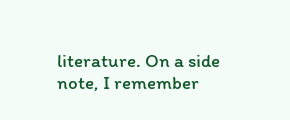literature. On a side note, I remember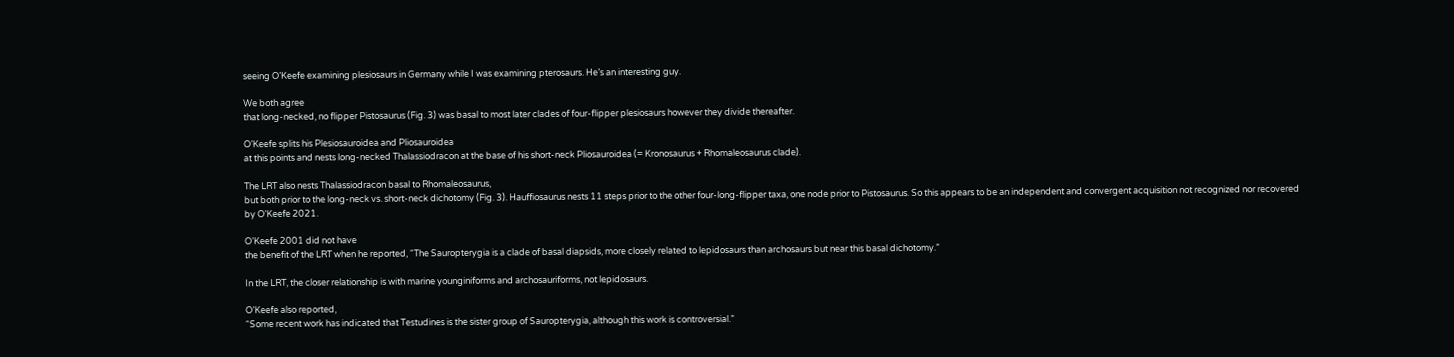seeing O’Keefe examining plesiosaurs in Germany while I was examining pterosaurs. He’s an interesting guy.

We both agree
that long-necked, no flipper Pistosaurus (Fig. 3) was basal to most later clades of four-flipper plesiosaurs however they divide thereafter.

O’Keefe splits his Plesiosauroidea and Pliosauroidea
at this points and nests long-necked Thalassiodracon at the base of his short-neck Pliosauroidea (= Kronosaurus + Rhomaleosaurus clade).

The LRT also nests Thalassiodracon basal to Rhomaleosaurus,
but both prior to the long-neck vs. short-neck dichotomy (Fig. 3). Hauffiosaurus nests 11 steps prior to the other four-long-flipper taxa, one node prior to Pistosaurus. So this appears to be an independent and convergent acquisition not recognized nor recovered by O’Keefe 2021.

O’Keefe 2001 did not have
the benefit of the LRT when he reported, “The Sauropterygia is a clade of basal diapsids, more closely related to lepidosaurs than archosaurs but near this basal dichotomy.”

In the LRT, the closer relationship is with marine younginiforms and archosauriforms, not lepidosaurs.

O’Keefe also reported,
“Some recent work has indicated that Testudines is the sister group of Sauropterygia, although this work is controversial.”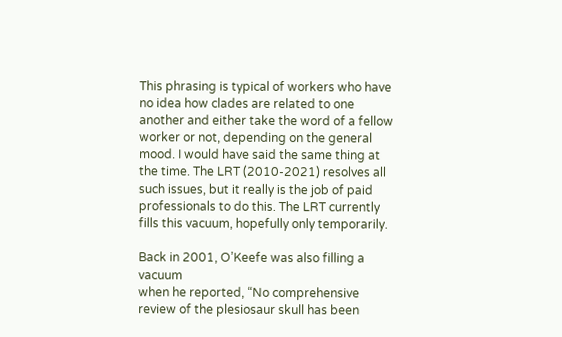This phrasing is typical of workers who have no idea how clades are related to one another and either take the word of a fellow worker or not, depending on the general mood. I would have said the same thing at the time. The LRT (2010-2021) resolves all such issues, but it really is the job of paid professionals to do this. The LRT currently fills this vacuum, hopefully only temporarily.

Back in 2001, O’Keefe was also filling a vacuum
when he reported, “No comprehensive review of the plesiosaur skull has been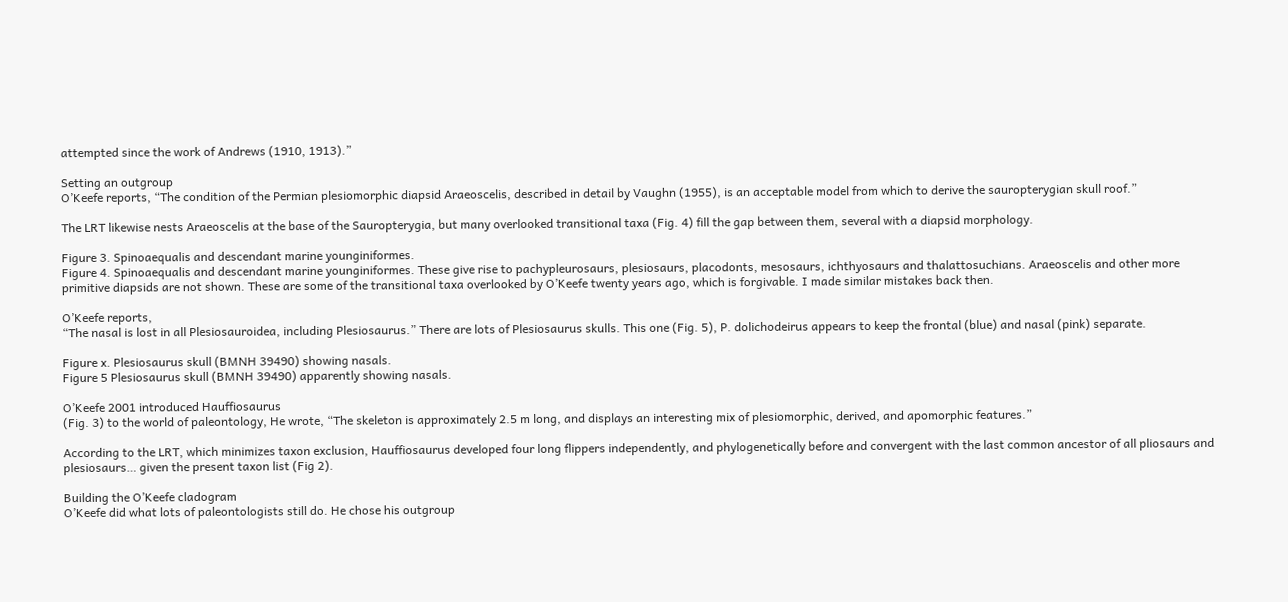attempted since the work of Andrews (1910, 1913).”

Setting an outgroup
O’Keefe reports, “The condition of the Permian plesiomorphic diapsid Araeoscelis, described in detail by Vaughn (1955), is an acceptable model from which to derive the sauropterygian skull roof.”

The LRT likewise nests Araeoscelis at the base of the Sauropterygia, but many overlooked transitional taxa (Fig. 4) fill the gap between them, several with a diapsid morphology.

Figure 3. Spinoaequalis and descendant marine younginiformes.
Figure 4. Spinoaequalis and descendant marine younginiformes. These give rise to pachypleurosaurs, plesiosaurs, placodonts, mesosaurs, ichthyosaurs and thalattosuchians. Araeoscelis and other more primitive diapsids are not shown. These are some of the transitional taxa overlooked by O’Keefe twenty years ago, which is forgivable. I made similar mistakes back then.

O’Keefe reports,
“The nasal is lost in all Plesiosauroidea, including Plesiosaurus.” There are lots of Plesiosaurus skulls. This one (Fig. 5), P. dolichodeirus appears to keep the frontal (blue) and nasal (pink) separate.

Figure x. Plesiosaurus skull (BMNH 39490) showing nasals.
Figure 5 Plesiosaurus skull (BMNH 39490) apparently showing nasals.

O’Keefe 2001 introduced Hauffiosaurus
(Fig. 3) to the world of paleontology, He wrote, “The skeleton is approximately 2.5 m long, and displays an interesting mix of plesiomorphic, derived, and apomorphic features.”

According to the LRT, which minimizes taxon exclusion, Hauffiosaurus developed four long flippers independently, and phylogenetically before and convergent with the last common ancestor of all pliosaurs and plesiosaurs… given the present taxon list (Fig 2).

Building the O’Keefe cladogram
O’Keefe did what lots of paleontologists still do. He chose his outgroup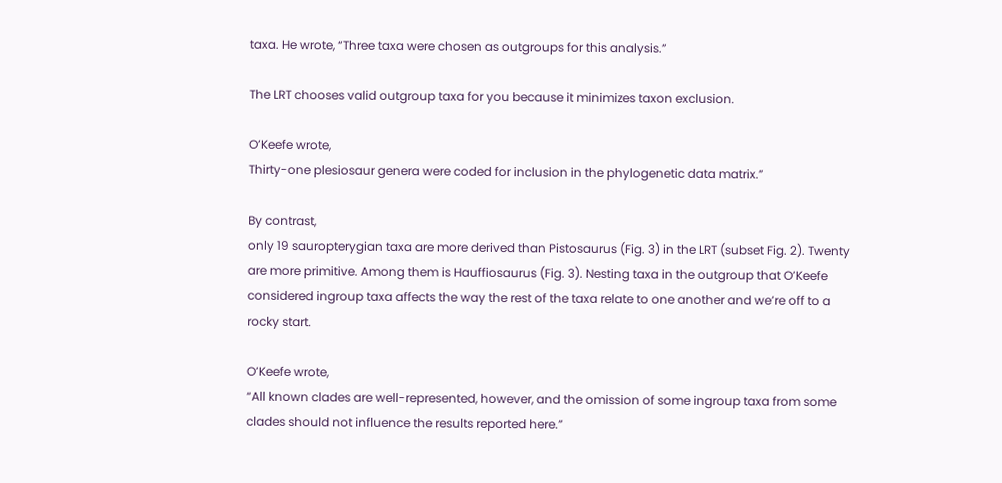taxa. He wrote, “Three taxa were chosen as outgroups for this analysis.”

The LRT chooses valid outgroup taxa for you because it minimizes taxon exclusion.

O’Keefe wrote,
Thirty-one plesiosaur genera were coded for inclusion in the phylogenetic data matrix.”

By contrast,
only 19 sauropterygian taxa are more derived than Pistosaurus (Fig. 3) in the LRT (subset Fig. 2). Twenty are more primitive. Among them is Hauffiosaurus (Fig. 3). Nesting taxa in the outgroup that O’Keefe considered ingroup taxa affects the way the rest of the taxa relate to one another and we’re off to a rocky start.

O’Keefe wrote,
“All known clades are well-represented, however, and the omission of some ingroup taxa from some clades should not influence the results reported here.”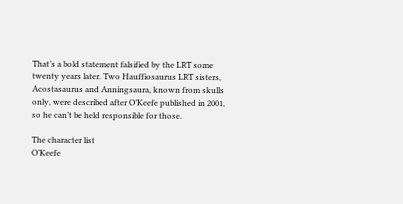That’s a bold statement falsified by the LRT some twenty years later. Two Hauffiosaurus LRT sisters, Acostasaurus and Anningsaura, known from skulls only, were described after O’Keefe published in 2001, so he can’t be held responsible for those.

The character list
O’Keefe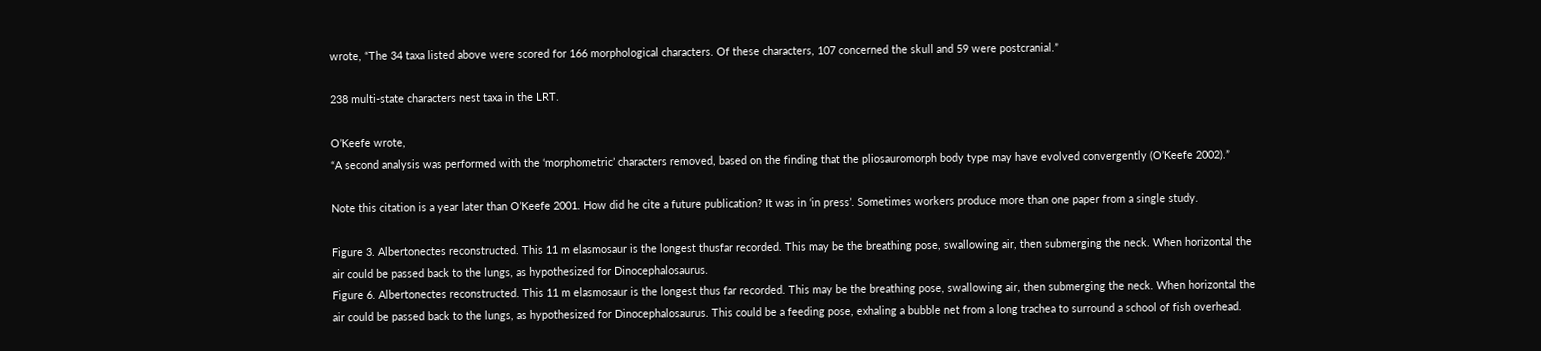wrote, “The 34 taxa listed above were scored for 166 morphological characters. Of these characters, 107 concerned the skull and 59 were postcranial.”

238 multi-state characters nest taxa in the LRT.

O’Keefe wrote,
“A second analysis was performed with the ‘morphometric’ characters removed, based on the finding that the pliosauromorph body type may have evolved convergently (O’Keefe 2002).”

Note this citation is a year later than O’Keefe 2001. How did he cite a future publication? It was in ‘in press’. Sometimes workers produce more than one paper from a single study.

Figure 3. Albertonectes reconstructed. This 11 m elasmosaur is the longest thusfar recorded. This may be the breathing pose, swallowing air, then submerging the neck. When horizontal the air could be passed back to the lungs, as hypothesized for Dinocephalosaurus.
Figure 6. Albertonectes reconstructed. This 11 m elasmosaur is the longest thus far recorded. This may be the breathing pose, swallowing air, then submerging the neck. When horizontal the air could be passed back to the lungs, as hypothesized for Dinocephalosaurus. This could be a feeding pose, exhaling a bubble net from a long trachea to surround a school of fish overhead.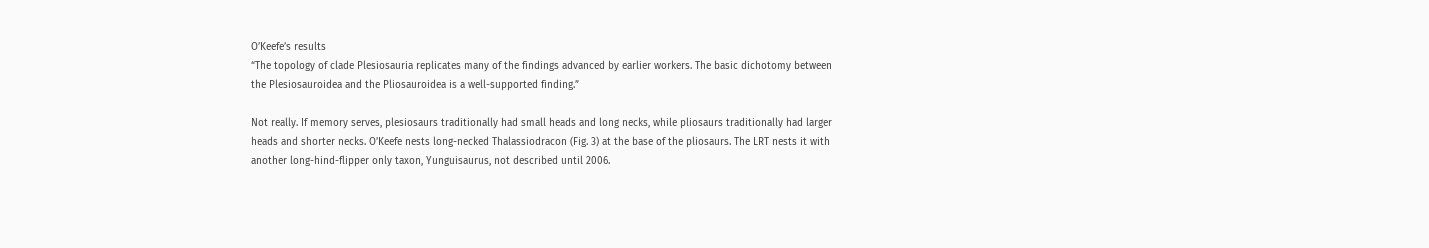O’Keefe’s results
“The topology of clade Plesiosauria replicates many of the findings advanced by earlier workers. The basic dichotomy between the Plesiosauroidea and the Pliosauroidea is a well-supported finding.”

Not really. If memory serves, plesiosaurs traditionally had small heads and long necks, while pliosaurs traditionally had larger heads and shorter necks. O’Keefe nests long-necked Thalassiodracon (Fig. 3) at the base of the pliosaurs. The LRT nests it with another long-hind-flipper only taxon, Yunguisaurus, not described until 2006.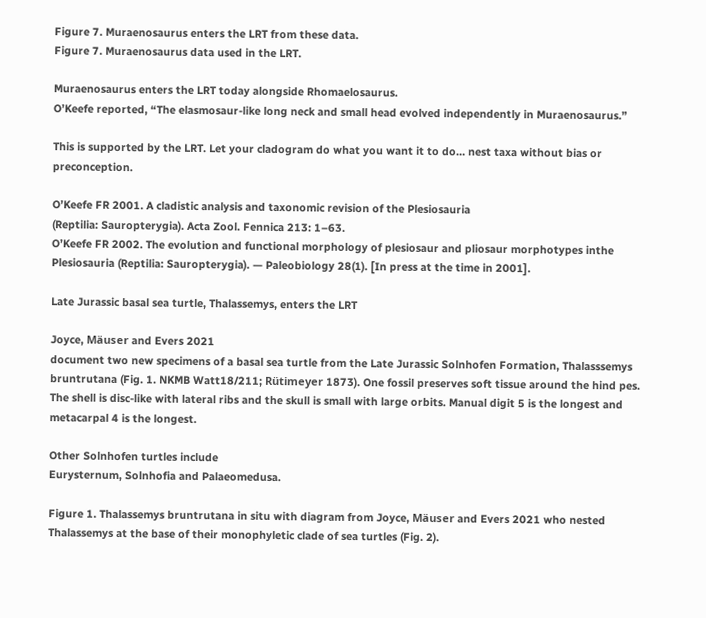Figure 7. Muraenosaurus enters the LRT from these data.
Figure 7. Muraenosaurus data used in the LRT.

Muraenosaurus enters the LRT today alongside Rhomaelosaurus.
O’Keefe reported, “The elasmosaur-like long neck and small head evolved independently in Muraenosaurus.”

This is supported by the LRT. Let your cladogram do what you want it to do… nest taxa without bias or preconception.

O’Keefe FR 2001. A cladistic analysis and taxonomic revision of the Plesiosauria
(Reptilia: Sauropterygia). Acta Zool. Fennica 213: 1–63.
O’Keefe FR 2002. The evolution and functional morphology of plesiosaur and pliosaur morphotypes inthe Plesiosauria (Reptilia: Sauropterygia). — Paleobiology 28(1). [In press at the time in 2001].

Late Jurassic basal sea turtle, Thalassemys, enters the LRT

Joyce, Mäuser and Evers 2021
document two new specimens of a basal sea turtle from the Late Jurassic Solnhofen Formation, Thalasssemys bruntrutana (Fig. 1. NKMB Watt18/211; Rütimeyer 1873). One fossil preserves soft tissue around the hind pes. The shell is disc-like with lateral ribs and the skull is small with large orbits. Manual digit 5 is the longest and metacarpal 4 is the longest.

Other Solnhofen turtles include
Eurysternum, Solnhofia and Palaeomedusa.

Figure 1. Thalassemys bruntrutana in situ with diagram from Joyce, Mäuser and Evers 2021 who nested Thalassemys at the base of their monophyletic clade of sea turtles (Fig. 2).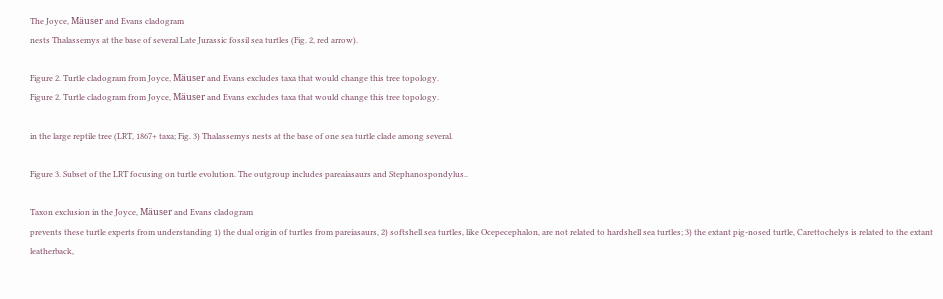The Joyce, Mäuser and Evans cladogram
nests Thalassemys at the base of several Late Jurassic fossil sea turtles (Fig. 2, red arrow).

Figure 2. Turtle cladogram from Joyce, Mäuser and Evans excludes taxa that would change this tree topology.
Figure 2. Turtle cladogram from Joyce, Mäuser and Evans excludes taxa that would change this tree topology.

in the large reptile tree (LRT, 1867+ taxa; Fig. 3) Thalassemys nests at the base of one sea turtle clade among several.

Figure 3. Subset of the LRT focusing on turtle evolution. The outgroup includes pareaiasaurs and Stephanospondylus..

Taxon exclusion in the Joyce, Mäuser and Evans cladogram
prevents these turtle experts from understanding 1) the dual origin of turtles from pareiasaurs, 2) softshell sea turtles, like Ocepecephalon, are not related to hardshell sea turtles; 3) the extant pig-nosed turtle, Carettochelys is related to the extant leatherback,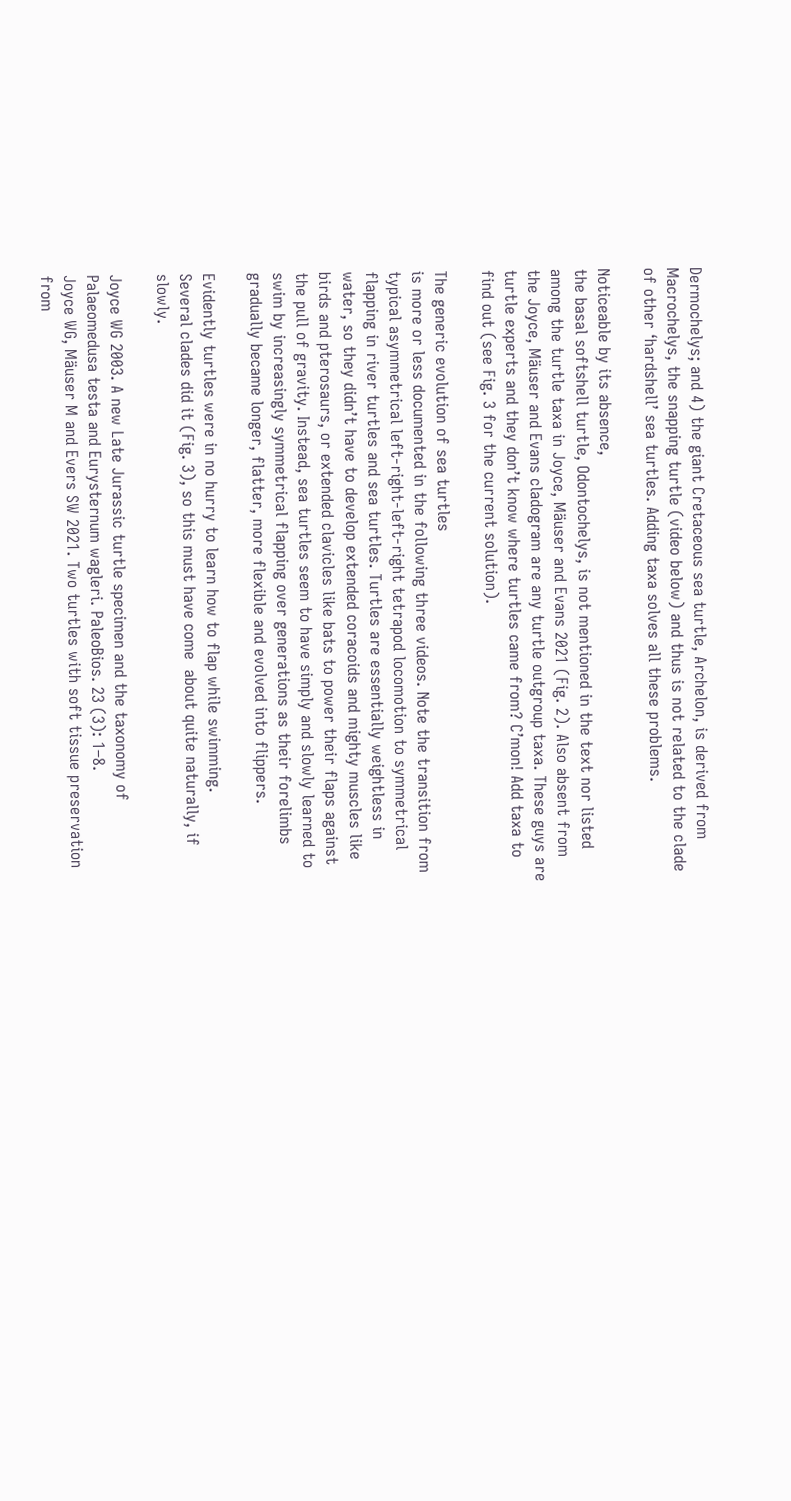Dermochelys; and 4) the giant Cretaceous sea turtle, Archelon, is derived from Macrochelys, the snapping turtle (video below) and thus is not related to the clade of other ‘hardshell’ sea turtles. Adding taxa solves all these problems.

Noticeable by its absence,
the basal softshell turtle, Odontochelys, is not mentioned in the text nor listed among the turtle taxa in Joyce, Mäuser and Evans 2021 (Fig. 2). Also absent from the Joyce, Mäuser and Evans cladogram are any turtle outgroup taxa. These guys are turtle experts and they don’t know where turtles came from? C’mon! Add taxa to find out (see Fig. 3 for the current solution).

The generic evolution of sea turtles
is more or less documented in the following three videos. Note the transition from typical asymmetrical left-right-left-right tetrapod locomotion to symmetrical flapping in river turtles and sea turtles. Turtles are essentially weightless in water, so they didn’t have to develop extended coracoids and mighty muscles like birds and pterosaurs, or extended clavicles like bats to power their flaps against the pull of gravity. Instead, sea turtles seem to have simply and slowly learned to swim by increasingly symmetrical flapping over generations as their forelimbs gradually became longer, flatter, more flexible and evolved into flippers.

Evidently turtles were in no hurry to learn how to flap while swimming.
Several clades did it (Fig. 3), so this must have come  about quite naturally, if slowly.

Joyce WG 2003. A new Late Jurassic turtle specimen and the taxonomy of Palaeomedusa testa and Eurysternum wagleri. PaleoBios. 23 (3): 1–8.
Joyce WG, Mäuser M and Evers SW 2021. Two turtles with soft tissue preservation from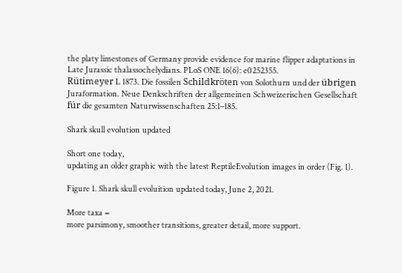the platy limestones of Germany provide evidence for marine flipper adaptations in Late Jurassic thalassochelydians. PLoS ONE 16(6): e0252355.
Rütimeyer L 1873. Die fossilen Schildkröten von Solothurn und der übrigen Juraformation. Neue Denkschriften der allgemeinen Schweizerischen Gesellschaft für die gesamten Naturwissenschaften 25:1–185.

Shark skull evolution updated

Short one today,
updating an older graphic with the latest ReptileEvolution images in order (Fig. 1).

Figure 1. Shark skull evoluition updated today, June 2, 2021.

More taxa =
more parsimony, smoother transitions, greater detail, more support.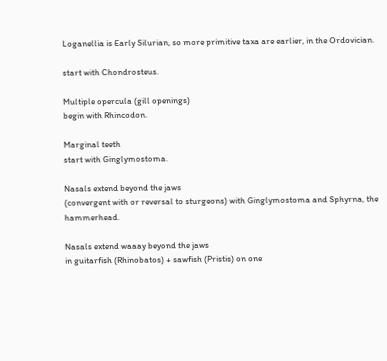Loganellia is Early Silurian, so more primitive taxa are earlier, in the Ordovician.

start with Chondrosteus.

Multiple opercula (gill openings)
begin with Rhincodon.

Marginal teeth
start with Ginglymostoma.

Nasals extend beyond the jaws
(convergent with or reversal to sturgeons) with Ginglymostoma and Sphyrna, the hammerhead.

Nasals extend waaay beyond the jaws
in guitarfish (Rhinobatos) + sawfish (Pristis) on one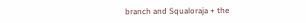branch and Squaloraja + the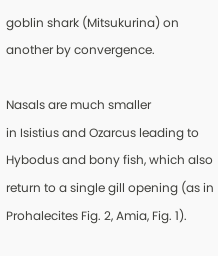goblin shark (Mitsukurina) on another by convergence.

Nasals are much smaller
in Isistius and Ozarcus leading to Hybodus and bony fish, which also return to a single gill opening (as in Prohalecites Fig. 2, Amia, Fig. 1).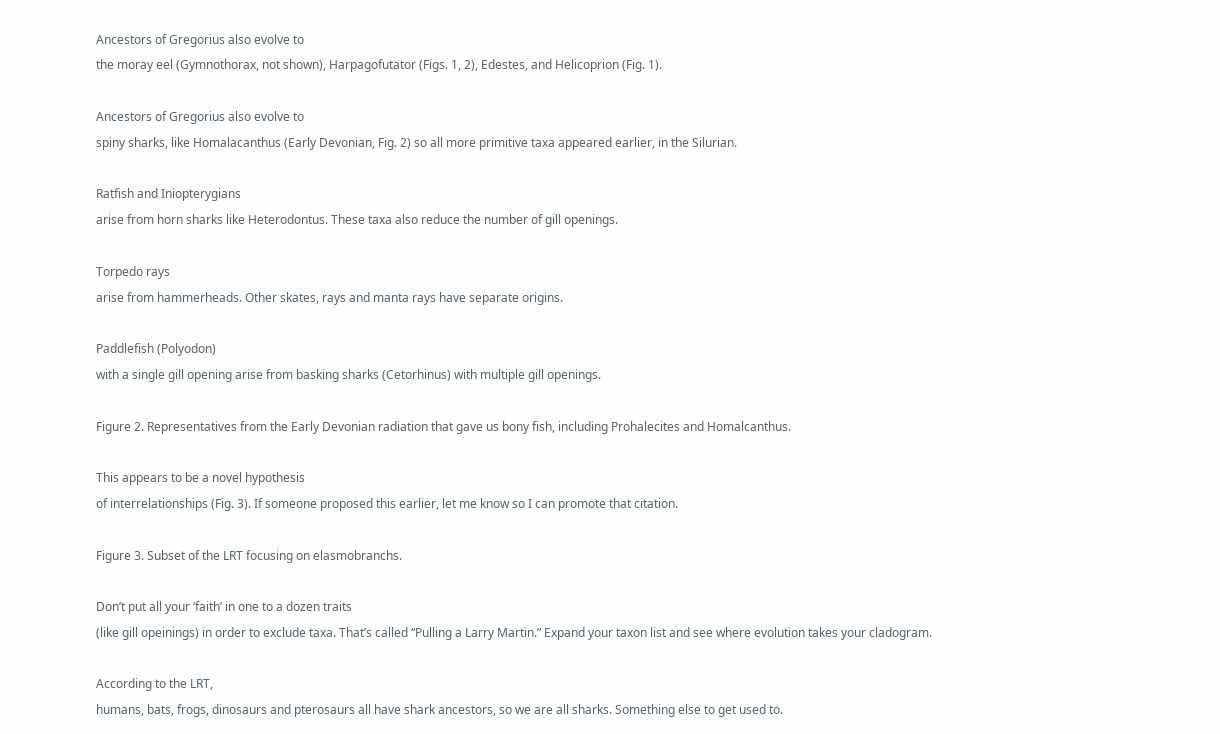Ancestors of Gregorius also evolve to
the moray eel (Gymnothorax, not shown), Harpagofutator (Figs. 1, 2), Edestes, and Helicoprion (Fig. 1).

Ancestors of Gregorius also evolve to
spiny sharks, like Homalacanthus (Early Devonian, Fig. 2) so all more primitive taxa appeared earlier, in the Silurian.

Ratfish and Iniopterygians
arise from horn sharks like Heterodontus. These taxa also reduce the number of gill openings.

Torpedo rays
arise from hammerheads. Other skates, rays and manta rays have separate origins.

Paddlefish (Polyodon)
with a single gill opening arise from basking sharks (Cetorhinus) with multiple gill openings.

Figure 2. Representatives from the Early Devonian radiation that gave us bony fish, including Prohalecites and Homalcanthus.

This appears to be a novel hypothesis
of interrelationships (Fig. 3). If someone proposed this earlier, let me know so I can promote that citation.

Figure 3. Subset of the LRT focusing on elasmobranchs.

Don’t put all your ‘faith’ in one to a dozen traits
(like gill opeinings) in order to exclude taxa. That’s called “Pulling a Larry Martin.” Expand your taxon list and see where evolution takes your cladogram.

According to the LRT,
humans, bats, frogs, dinosaurs and pterosaurs all have shark ancestors, so we are all sharks. Something else to get used to.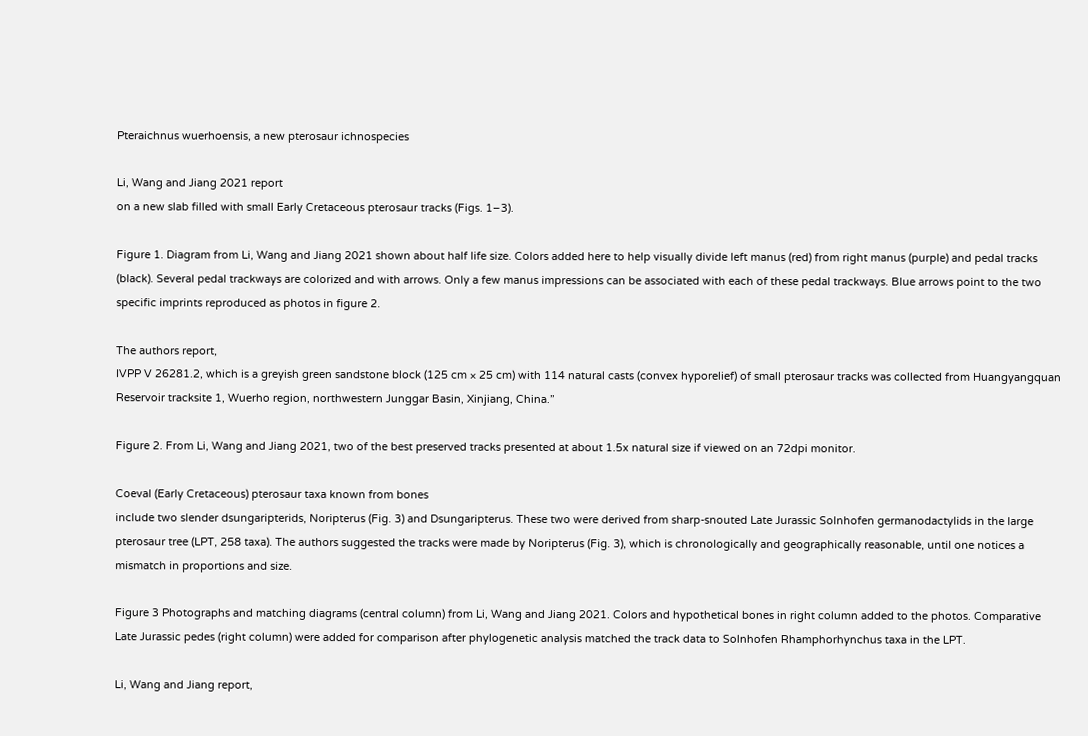Pteraichnus wuerhoensis, a new pterosaur ichnospecies

Li, Wang and Jiang 2021 report
on a new slab filled with small Early Cretaceous pterosaur tracks (Figs. 1–3).

Figure 1. Diagram from Li, Wang and Jiang 2021 shown about half life size. Colors added here to help visually divide left manus (red) from right manus (purple) and pedal tracks (black). Several pedal trackways are colorized and with arrows. Only a few manus impressions can be associated with each of these pedal trackways. Blue arrows point to the two specific imprints reproduced as photos in figure 2.

The authors report,
IVPP V 26281.2, which is a greyish green sandstone block (125 cm × 25 cm) with 114 natural casts (convex hyporelief) of small pterosaur tracks was collected from Huangyangquan Reservoir tracksite 1, Wuerho region, northwestern Junggar Basin, Xinjiang, China.”

Figure 2. From Li, Wang and Jiang 2021, two of the best preserved tracks presented at about 1.5x natural size if viewed on an 72dpi monitor.

Coeval (Early Cretaceous) pterosaur taxa known from bones
include two slender dsungaripterids, Noripterus (Fig. 3) and Dsungaripterus. These two were derived from sharp-snouted Late Jurassic Solnhofen germanodactylids in the large pterosaur tree (LPT, 258 taxa). The authors suggested the tracks were made by Noripterus (Fig. 3), which is chronologically and geographically reasonable, until one notices a mismatch in proportions and size.

Figure 3 Photographs and matching diagrams (central column) from Li, Wang and Jiang 2021. Colors and hypothetical bones in right column added to the photos. Comparative Late Jurassic pedes (right column) were added for comparison after phylogenetic analysis matched the track data to Solnhofen Rhamphorhynchus taxa in the LPT.

Li, Wang and Jiang report,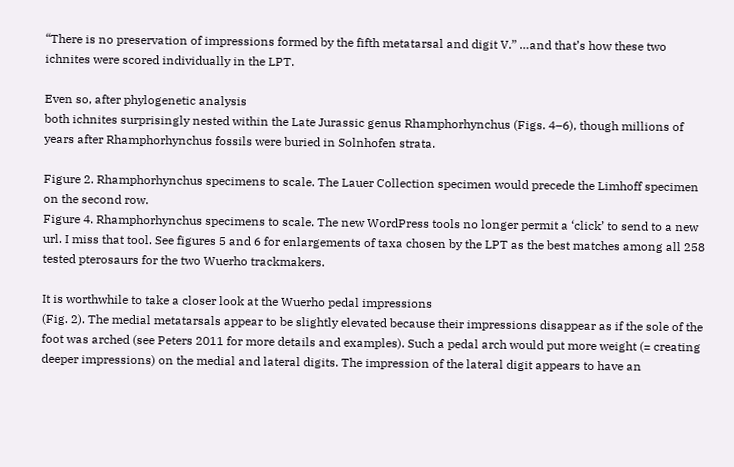“There is no preservation of impressions formed by the fifth metatarsal and digit V.” …and that’s how these two ichnites were scored individually in the LPT.

Even so, after phylogenetic analysis
both ichnites surprisingly nested within the Late Jurassic genus Rhamphorhynchus (Figs. 4–6), though millions of years after Rhamphorhynchus fossils were buried in Solnhofen strata.

Figure 2. Rhamphorhynchus specimens to scale. The Lauer Collection specimen would precede the Limhoff specimen on the second row.
Figure 4. Rhamphorhynchus specimens to scale. The new WordPress tools no longer permit a ‘click’ to send to a new url. I miss that tool. See figures 5 and 6 for enlargements of taxa chosen by the LPT as the best matches among all 258 tested pterosaurs for the two Wuerho trackmakers.

It is worthwhile to take a closer look at the Wuerho pedal impressions
(Fig. 2). The medial metatarsals appear to be slightly elevated because their impressions disappear as if the sole of the foot was arched (see Peters 2011 for more details and examples). Such a pedal arch would put more weight (= creating deeper impressions) on the medial and lateral digits. The impression of the lateral digit appears to have an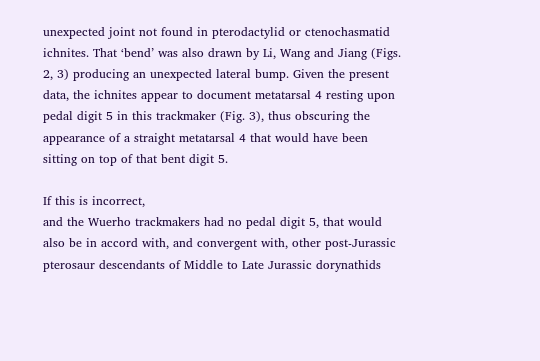unexpected joint not found in pterodactylid or ctenochasmatid ichnites. That ‘bend’ was also drawn by Li, Wang and Jiang (Figs. 2, 3) producing an unexpected lateral bump. Given the present data, the ichnites appear to document metatarsal 4 resting upon pedal digit 5 in this trackmaker (Fig. 3), thus obscuring the appearance of a straight metatarsal 4 that would have been sitting on top of that bent digit 5.

If this is incorrect,
and the Wuerho trackmakers had no pedal digit 5, that would also be in accord with, and convergent with, other post-Jurassic pterosaur descendants of Middle to Late Jurassic dorynathids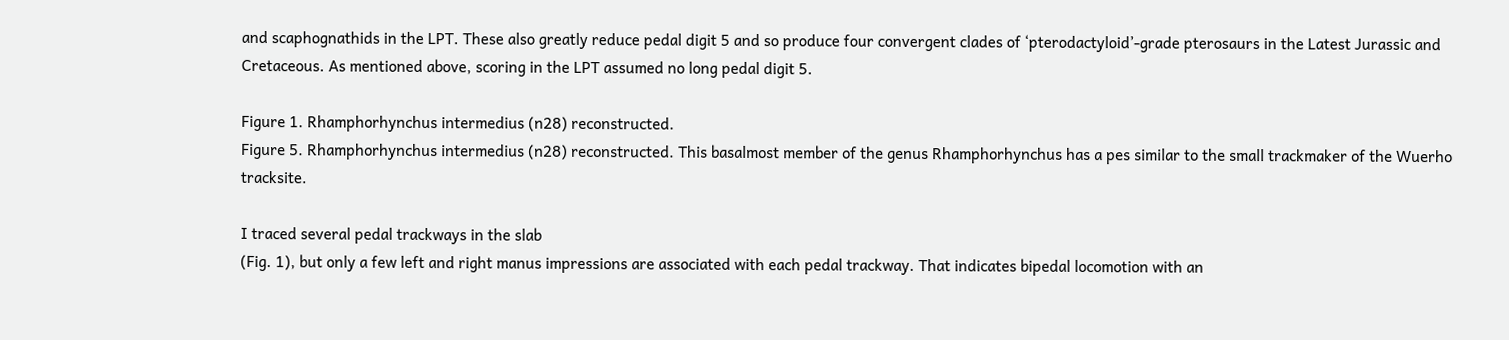and scaphognathids in the LPT. These also greatly reduce pedal digit 5 and so produce four convergent clades of ‘pterodactyloid’-grade pterosaurs in the Latest Jurassic and Cretaceous. As mentioned above, scoring in the LPT assumed no long pedal digit 5.

Figure 1. Rhamphorhynchus intermedius (n28) reconstructed.
Figure 5. Rhamphorhynchus intermedius (n28) reconstructed. This basalmost member of the genus Rhamphorhynchus has a pes similar to the small trackmaker of the Wuerho tracksite.

I traced several pedal trackways in the slab
(Fig. 1), but only a few left and right manus impressions are associated with each pedal trackway. That indicates bipedal locomotion with an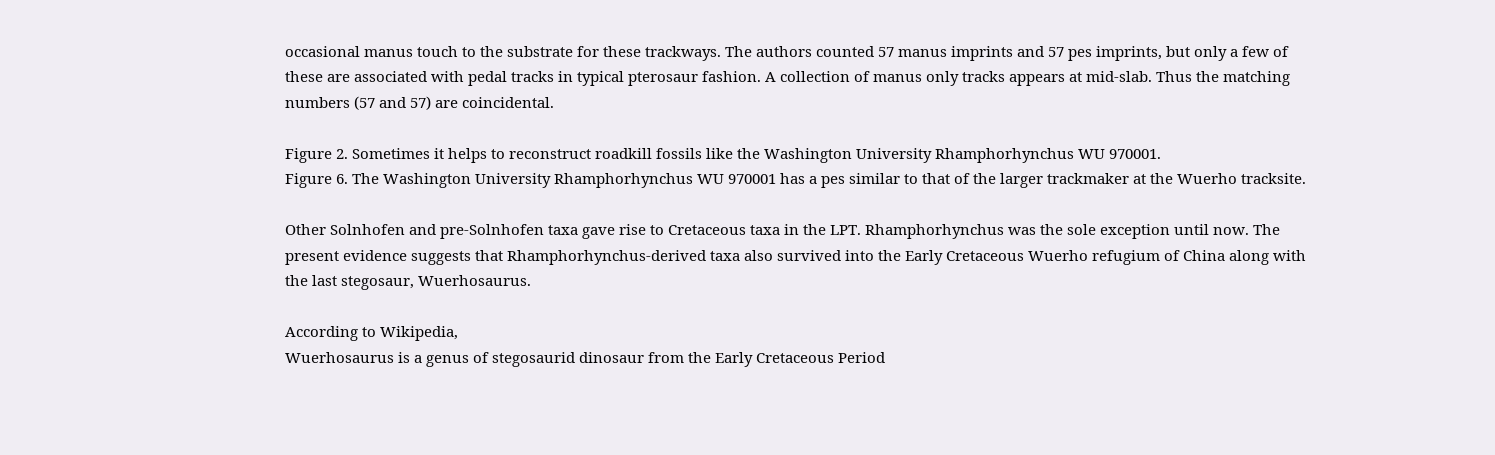occasional manus touch to the substrate for these trackways. The authors counted 57 manus imprints and 57 pes imprints, but only a few of these are associated with pedal tracks in typical pterosaur fashion. A collection of manus only tracks appears at mid-slab. Thus the matching numbers (57 and 57) are coincidental.

Figure 2. Sometimes it helps to reconstruct roadkill fossils like the Washington University Rhamphorhynchus WU 970001.
Figure 6. The Washington University Rhamphorhynchus WU 970001 has a pes similar to that of the larger trackmaker at the Wuerho tracksite.

Other Solnhofen and pre-Solnhofen taxa gave rise to Cretaceous taxa in the LPT. Rhamphorhynchus was the sole exception until now. The present evidence suggests that Rhamphorhynchus-derived taxa also survived into the Early Cretaceous Wuerho refugium of China along with the last stegosaur, Wuerhosaurus.

According to Wikipedia,
Wuerhosaurus is a genus of stegosaurid dinosaur from the Early Cretaceous Period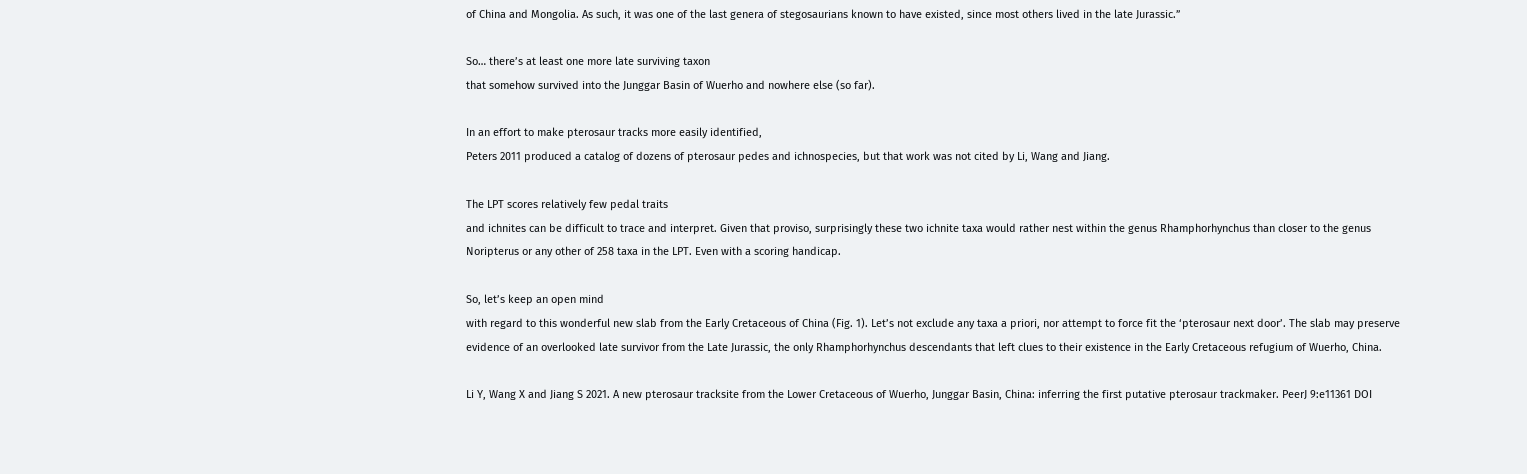of China and Mongolia. As such, it was one of the last genera of stegosaurians known to have existed, since most others lived in the late Jurassic.”

So… there’s at least one more late surviving taxon
that somehow survived into the Junggar Basin of Wuerho and nowhere else (so far).

In an effort to make pterosaur tracks more easily identified,
Peters 2011 produced a catalog of dozens of pterosaur pedes and ichnospecies, but that work was not cited by Li, Wang and Jiang.

The LPT scores relatively few pedal traits
and ichnites can be difficult to trace and interpret. Given that proviso, surprisingly these two ichnite taxa would rather nest within the genus Rhamphorhynchus than closer to the genus Noripterus or any other of 258 taxa in the LPT. Even with a scoring handicap.

So, let’s keep an open mind
with regard to this wonderful new slab from the Early Cretaceous of China (Fig. 1). Let’s not exclude any taxa a priori, nor attempt to force fit the ‘pterosaur next door’. The slab may preserve evidence of an overlooked late survivor from the Late Jurassic, the only Rhamphorhynchus descendants that left clues to their existence in the Early Cretaceous refugium of Wuerho, China.

Li Y, Wang X and Jiang S 2021. A new pterosaur tracksite from the Lower Cretaceous of Wuerho, Junggar Basin, China: inferring the first putative pterosaur trackmaker. PeerJ 9:e11361 DOI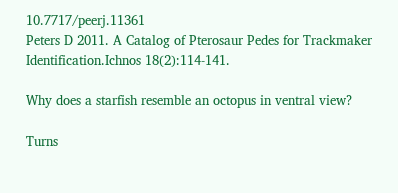10.7717/peerj.11361
Peters D 2011. A Catalog of Pterosaur Pedes for Trackmaker Identification.Ichnos 18(2):114-141.

Why does a starfish resemble an octopus in ventral view?

Turns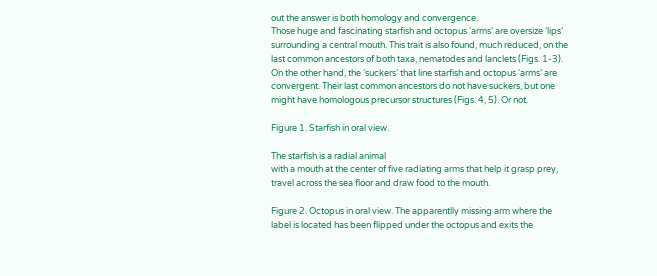out the answer is both homology and convergence.
Those huge and fascinating starfish and octopus ‘arms’ are oversize ‘lips’ surrounding a central mouth. This trait is also found, much reduced, on the last common ancestors of both taxa, nematodes and lanclets (Figs. 1-3). On the other hand, the ‘suckers’ that line starfish and octopus ‘arms’ are convergent. Their last common ancestors do not have suckers, but one might have homologous precursor structures (Figs. 4, 5). Or not.

Figure 1. Starfish in oral view.

The starfish is a radial animal
with a mouth at the center of five radiating arms that help it grasp prey, travel across the sea floor and draw food to the mouth.

Figure 2. Octopus in oral view. The apparentlly missing arm where the label is located has been flipped under the octopus and exits the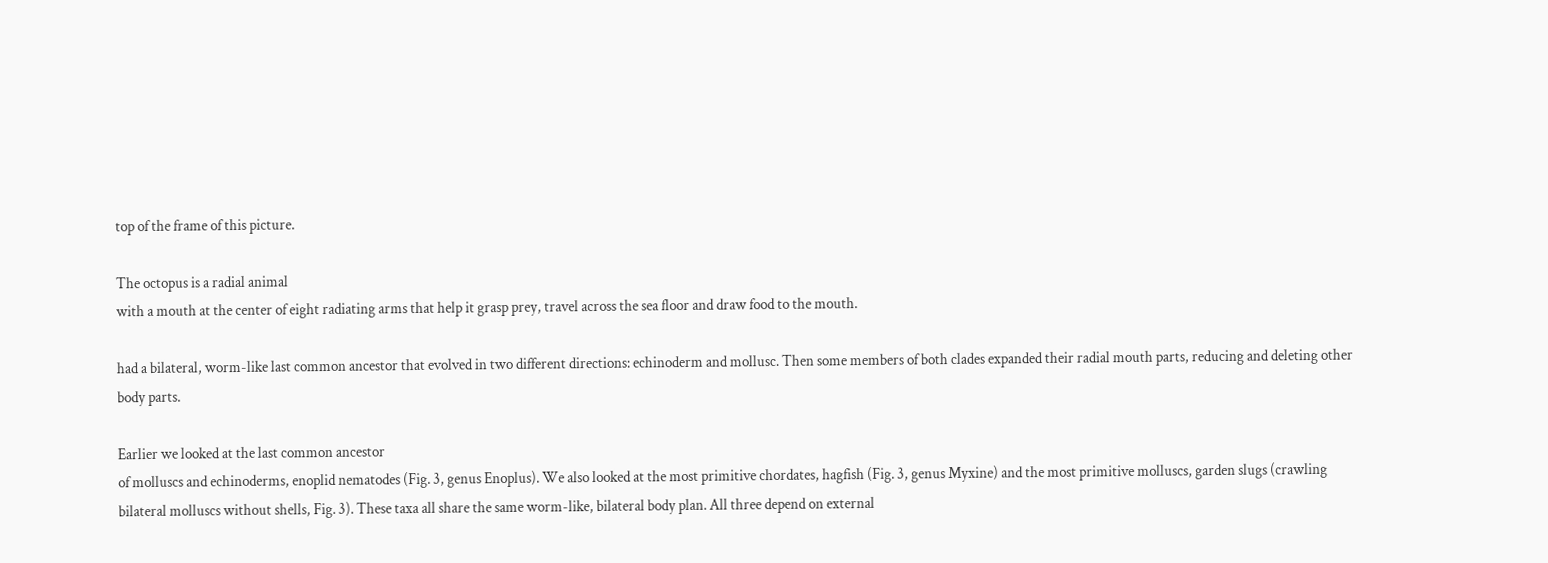top of the frame of this picture.

The octopus is a radial animal
with a mouth at the center of eight radiating arms that help it grasp prey, travel across the sea floor and draw food to the mouth.

had a bilateral, worm-like last common ancestor that evolved in two different directions: echinoderm and mollusc. Then some members of both clades expanded their radial mouth parts, reducing and deleting other body parts.

Earlier we looked at the last common ancestor
of molluscs and echinoderms, enoplid nematodes (Fig. 3, genus Enoplus). We also looked at the most primitive chordates, hagfish (Fig. 3, genus Myxine) and the most primitive molluscs, garden slugs (crawling bilateral molluscs without shells, Fig. 3). These taxa all share the same worm-like, bilateral body plan. All three depend on external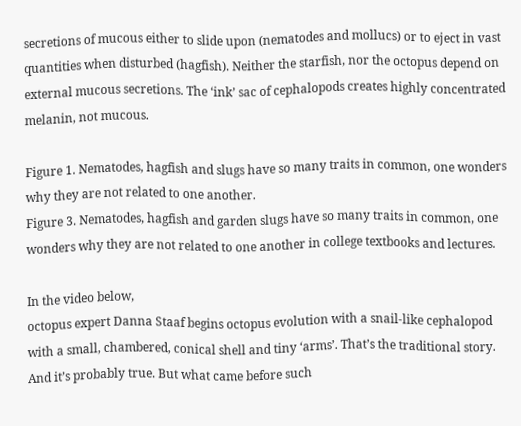secretions of mucous either to slide upon (nematodes and mollucs) or to eject in vast quantities when disturbed (hagfish). Neither the starfish, nor the octopus depend on external mucous secretions. The ‘ink’ sac of cephalopods creates highly concentrated melanin, not mucous.

Figure 1. Nematodes, hagfish and slugs have so many traits in common, one wonders why they are not related to one another.
Figure 3. Nematodes, hagfish and garden slugs have so many traits in common, one wonders why they are not related to one another in college textbooks and lectures.

In the video below,
octopus expert Danna Staaf begins octopus evolution with a snail-like cephalopod with a small, chambered, conical shell and tiny ‘arms’. That’s the traditional story. And it’s probably true. But what came before such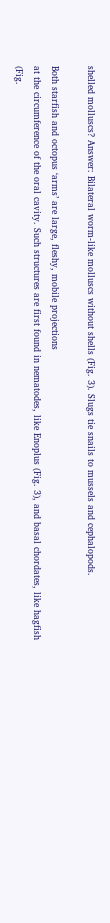shelled molluscs? Answer: Bilateral worm-like molluscs without shells (Fig. 3). Slugs tie snails to mussels and cephalopods.

Both starfish and octopus ‘arms’ are large, fleshy, mobile projections
at the circumference of the oral cavity. Such structures are first found in nematodes, like Enoplus (Fig. 3), and basal chordates, like hagfish (Fig.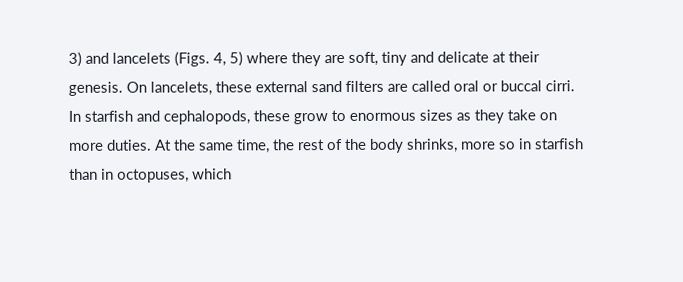3) and lancelets (Figs. 4, 5) where they are soft, tiny and delicate at their genesis. On lancelets, these external sand filters are called oral or buccal cirri. In starfish and cephalopods, these grow to enormous sizes as they take on more duties. At the same time, the rest of the body shrinks, more so in starfish than in octopuses, which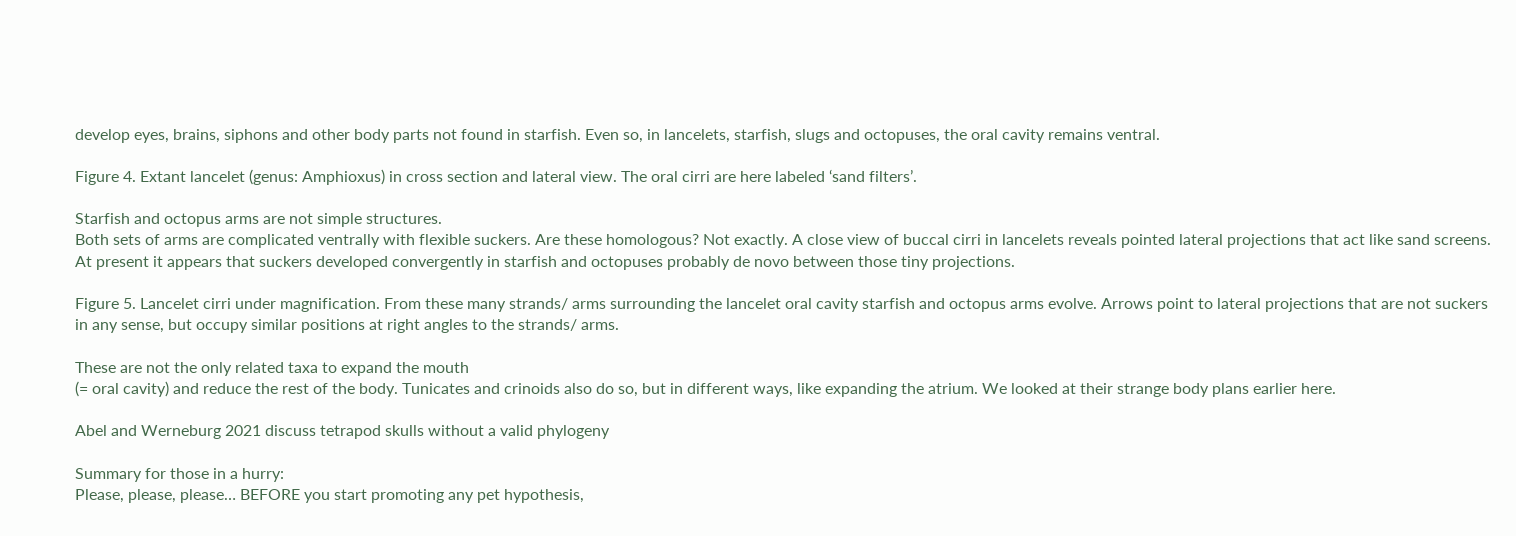develop eyes, brains, siphons and other body parts not found in starfish. Even so, in lancelets, starfish, slugs and octopuses, the oral cavity remains ventral.

Figure 4. Extant lancelet (genus: Amphioxus) in cross section and lateral view. The oral cirri are here labeled ‘sand filters’.

Starfish and octopus arms are not simple structures.
Both sets of arms are complicated ventrally with flexible suckers. Are these homologous? Not exactly. A close view of buccal cirri in lancelets reveals pointed lateral projections that act like sand screens. At present it appears that suckers developed convergently in starfish and octopuses probably de novo between those tiny projections.

Figure 5. Lancelet cirri under magnification. From these many strands/ arms surrounding the lancelet oral cavity starfish and octopus arms evolve. Arrows point to lateral projections that are not suckers in any sense, but occupy similar positions at right angles to the strands/ arms.

These are not the only related taxa to expand the mouth
(= oral cavity) and reduce the rest of the body. Tunicates and crinoids also do so, but in different ways, like expanding the atrium. We looked at their strange body plans earlier here.

Abel and Werneburg 2021 discuss tetrapod skulls without a valid phylogeny

Summary for those in a hurry:
Please, please, please… BEFORE you start promoting any pet hypothesis,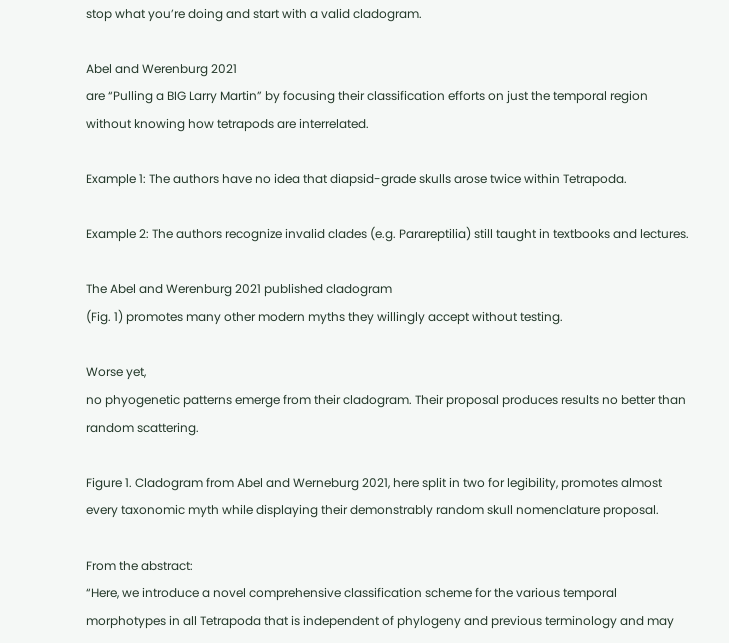stop what you’re doing and start with a valid cladogram.

Abel and Werenburg 2021
are “Pulling a BIG Larry Martin” by focusing their classification efforts on just the temporal region without knowing how tetrapods are interrelated.

Example 1: The authors have no idea that diapsid-grade skulls arose twice within Tetrapoda.

Example 2: The authors recognize invalid clades (e.g. Parareptilia) still taught in textbooks and lectures.

The Abel and Werenburg 2021 published cladogram
(Fig. 1) promotes many other modern myths they willingly accept without testing.

Worse yet,
no phyogenetic patterns emerge from their cladogram. Their proposal produces results no better than random scattering.

Figure 1. Cladogram from Abel and Werneburg 2021, here split in two for legibility, promotes almost every taxonomic myth while displaying their demonstrably random skull nomenclature proposal.

From the abstract:
“Here, we introduce a novel comprehensive classification scheme for the various temporal morphotypes in all Tetrapoda that is independent of phylogeny and previous terminology and may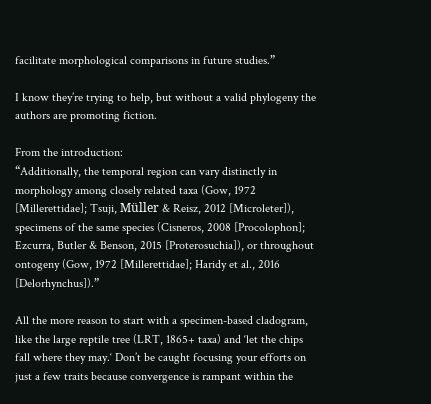facilitate morphological comparisons in future studies.”

I know they’re trying to help, but without a valid phylogeny the authors are promoting fiction.

From the introduction:
“Additionally, the temporal region can vary distinctly in morphology among closely related taxa (Gow, 1972 [Millerettidae]; Tsuji, Müller & Reisz, 2012 [Microleter]), specimens of the same species (Cisneros, 2008 [Procolophon]; Ezcurra, Butler & Benson, 2015 [Proterosuchia]), or throughout ontogeny (Gow, 1972 [Millerettidae]; Haridy et al., 2016 [Delorhynchus]).”

All the more reason to start with a specimen-based cladogram, like the large reptile tree (LRT, 1865+ taxa) and ‘let the chips fall where they may.‘ Don’t be caught focusing your efforts on just a few traits because convergence is rampant within the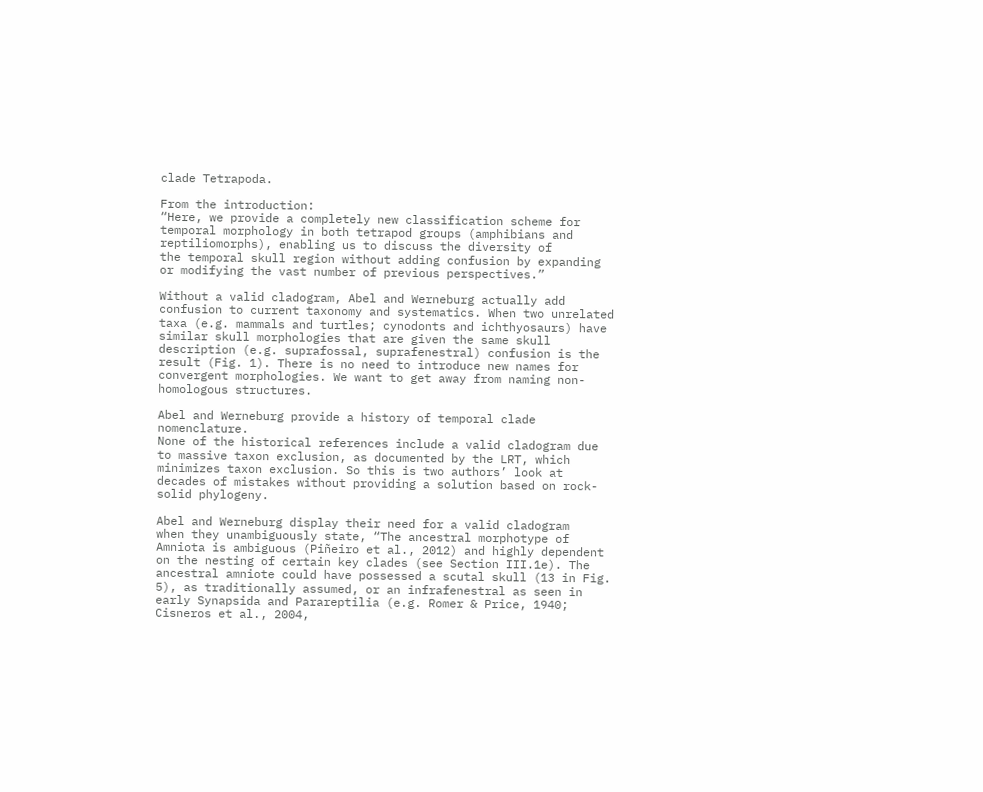clade Tetrapoda.

From the introduction:
“Here, we provide a completely new classification scheme for temporal morphology in both tetrapod groups (amphibians and reptiliomorphs), enabling us to discuss the diversity of
the temporal skull region without adding confusion by expanding or modifying the vast number of previous perspectives.”

Without a valid cladogram, Abel and Werneburg actually add confusion to current taxonomy and systematics. When two unrelated taxa (e.g. mammals and turtles; cynodonts and ichthyosaurs) have similar skull morphologies that are given the same skull description (e.g. suprafossal, suprafenestral) confusion is the result (Fig. 1). There is no need to introduce new names for convergent morphologies. We want to get away from naming non-homologous structures.

Abel and Werneburg provide a history of temporal clade nomenclature.
None of the historical references include a valid cladogram due to massive taxon exclusion, as documented by the LRT, which minimizes taxon exclusion. So this is two authors’ look at decades of mistakes without providing a solution based on rock-solid phylogeny.

Abel and Werneburg display their need for a valid cladogram
when they unambiguously state, “The ancestral morphotype of Amniota is ambiguous (Piñeiro et al., 2012) and highly dependent on the nesting of certain key clades (see Section III.1e). The ancestral amniote could have possessed a scutal skull (13 in Fig. 5), as traditionally assumed, or an infrafenestral as seen in early Synapsida and Parareptilia (e.g. Romer & Price, 1940; Cisneros et al., 2004,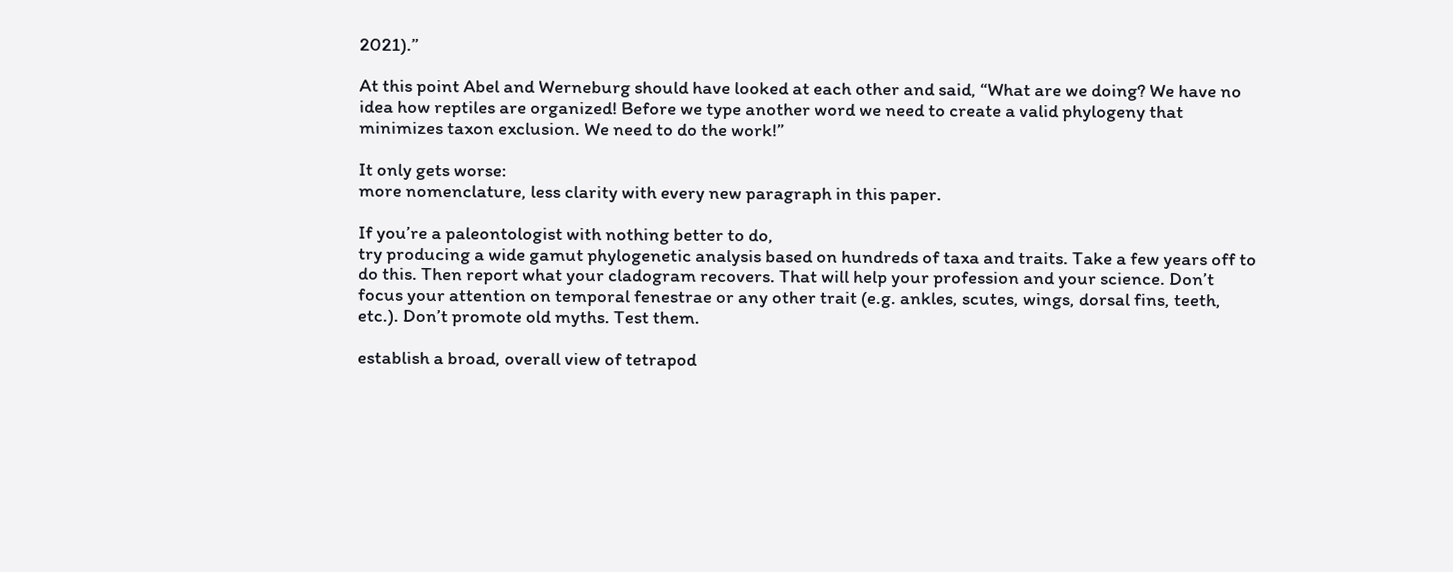2021).”

At this point Abel and Werneburg should have looked at each other and said, “What are we doing? We have no idea how reptiles are organized! Before we type another word we need to create a valid phylogeny that minimizes taxon exclusion. We need to do the work!”

It only gets worse:
more nomenclature, less clarity with every new paragraph in this paper.

If you’re a paleontologist with nothing better to do,
try producing a wide gamut phylogenetic analysis based on hundreds of taxa and traits. Take a few years off to do this. Then report what your cladogram recovers. That will help your profession and your science. Don’t focus your attention on temporal fenestrae or any other trait (e.g. ankles, scutes, wings, dorsal fins, teeth, etc.). Don’t promote old myths. Test them.

establish a broad, overall view of tetrapod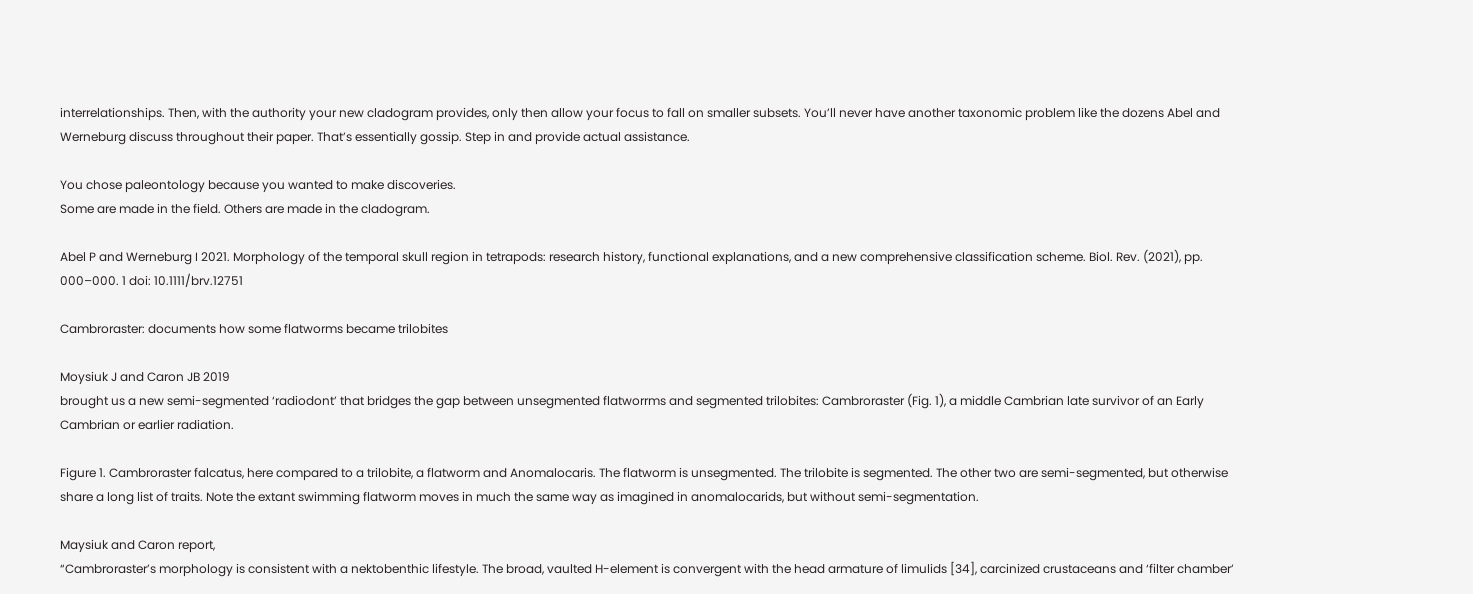interrelationships. Then, with the authority your new cladogram provides, only then allow your focus to fall on smaller subsets. You’ll never have another taxonomic problem like the dozens Abel and Werneburg discuss throughout their paper. That’s essentially gossip. Step in and provide actual assistance.

You chose paleontology because you wanted to make discoveries.
Some are made in the field. Others are made in the cladogram.

Abel P and Werneburg I 2021. Morphology of the temporal skull region in tetrapods: research history, functional explanations, and a new comprehensive classification scheme. Biol. Rev. (2021), pp. 000–000. 1 doi: 10.1111/brv.12751

Cambroraster: documents how some flatworms became trilobites

Moysiuk J and Caron JB 2019
brought us a new semi-segmented ‘radiodont’ that bridges the gap between unsegmented flatworrms and segmented trilobites: Cambroraster (Fig. 1), a middle Cambrian late survivor of an Early Cambrian or earlier radiation.

Figure 1. Cambroraster falcatus, here compared to a trilobite, a flatworm and Anomalocaris. The flatworm is unsegmented. The trilobite is segmented. The other two are semi-segmented, but otherwise share a long list of traits. Note the extant swimming flatworm moves in much the same way as imagined in anomalocarids, but without semi-segmentation.

Maysiuk and Caron report,
“Cambroraster’s morphology is consistent with a nektobenthic lifestyle. The broad, vaulted H-element is convergent with the head armature of limulids [34], carcinized crustaceans and ‘filter chamber’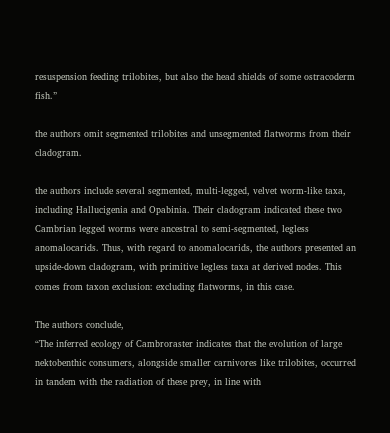resuspension feeding trilobites, but also the head shields of some ostracoderm fish.”

the authors omit segmented trilobites and unsegmented flatworms from their cladogram.

the authors include several segmented, multi-legged, velvet worm-like taxa, including Hallucigenia and Opabinia. Their cladogram indicated these two Cambrian legged worms were ancestral to semi-segmented, legless anomalocarids. Thus, with regard to anomalocarids, the authors presented an upside-down cladogram, with primitive legless taxa at derived nodes. This comes from taxon exclusion: excluding flatworms, in this case.

The authors conclude,
“The inferred ecology of Cambroraster indicates that the evolution of large nektobenthic consumers, alongside smaller carnivores like trilobites, occurred in tandem with the radiation of these prey, in line with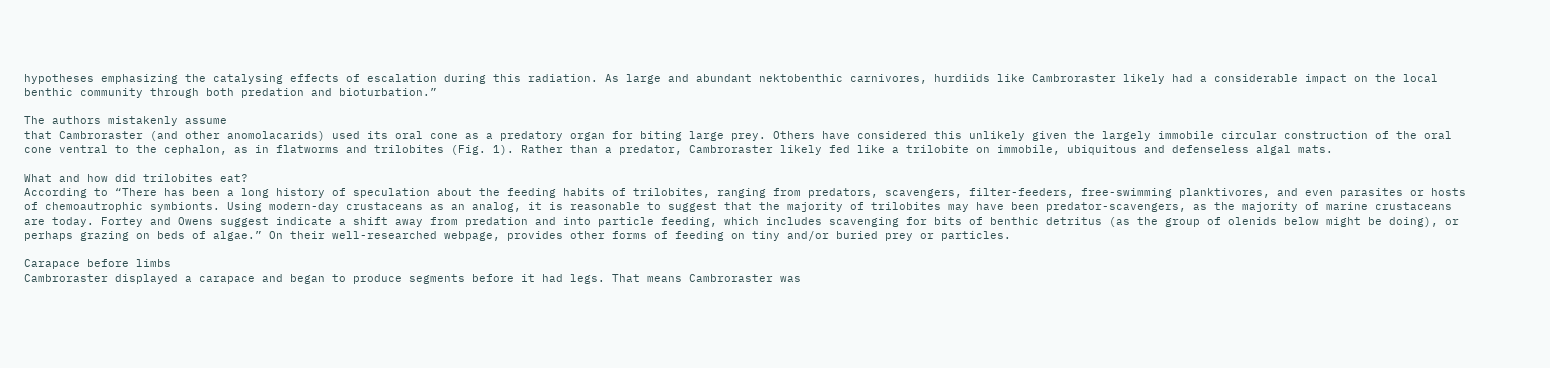hypotheses emphasizing the catalysing effects of escalation during this radiation. As large and abundant nektobenthic carnivores, hurdiids like Cambroraster likely had a considerable impact on the local benthic community through both predation and bioturbation.”

The authors mistakenly assume
that Cambroraster (and other anomolacarids) used its oral cone as a predatory organ for biting large prey. Others have considered this unlikely given the largely immobile circular construction of the oral cone ventral to the cephalon, as in flatworms and trilobites (Fig. 1). Rather than a predator, Cambroraster likely fed like a trilobite on immobile, ubiquitous and defenseless algal mats.

What and how did trilobites eat?
According to “There has been a long history of speculation about the feeding habits of trilobites, ranging from predators, scavengers, filter-feeders, free-swimming planktivores, and even parasites or hosts of chemoautrophic symbionts. Using modern-day crustaceans as an analog, it is reasonable to suggest that the majority of trilobites may have been predator-scavengers, as the majority of marine crustaceans are today. Fortey and Owens suggest indicate a shift away from predation and into particle feeding, which includes scavenging for bits of benthic detritus (as the group of olenids below might be doing), or perhaps grazing on beds of algae.” On their well-researched webpage, provides other forms of feeding on tiny and/or buried prey or particles.

Carapace before limbs
Cambroraster displayed a carapace and began to produce segments before it had legs. That means Cambroraster was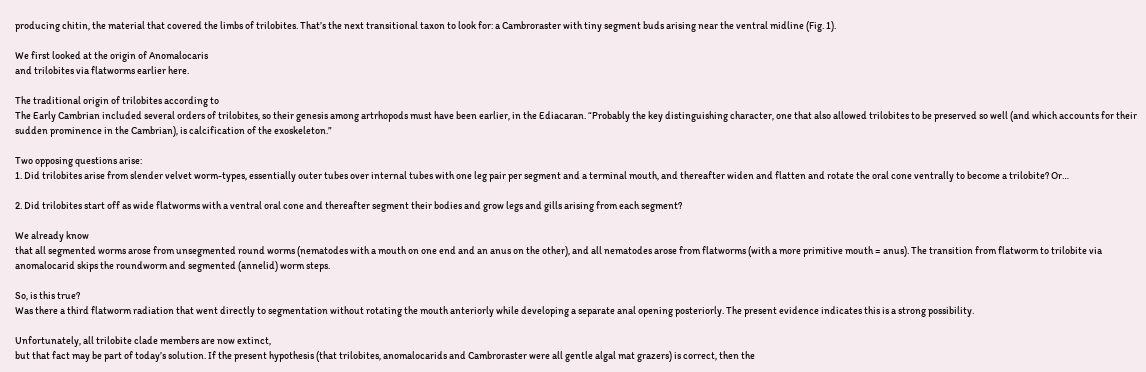producing chitin, the material that covered the limbs of trilobites. That’s the next transitional taxon to look for: a Cambroraster with tiny segment buds arising near the ventral midline (Fig. 1).

We first looked at the origin of Anomalocaris
and trilobites via flatworms earlier here.

The traditional origin of trilobites according to
The Early Cambrian included several orders of trilobites, so their genesis among artrhopods must have been earlier, in the Ediacaran. “Probably the key distinguishing character, one that also allowed trilobites to be preserved so well (and which accounts for their sudden prominence in the Cambrian), is calcification of the exoskeleton.”

Two opposing questions arise:
1. Did trilobites arise from slender velvet worm-types, essentially outer tubes over internal tubes with one leg pair per segment and a terminal mouth, and thereafter widen and flatten and rotate the oral cone ventrally to become a trilobite? Or…

2. Did trilobites start off as wide flatworms with a ventral oral cone and thereafter segment their bodies and grow legs and gills arising from each segment?

We already know
that all segmented worms arose from unsegmented round worms (nematodes with a mouth on one end and an anus on the other), and all nematodes arose from flatworms (with a more primitive mouth = anus). The transition from flatworm to trilobite via anomalocarid skips the roundworm and segmented (annelid) worm steps.

So, is this true?
Was there a third flatworm radiation that went directly to segmentation without rotating the mouth anteriorly while developing a separate anal opening posteriorly. The present evidence indicates this is a strong possibility.

Unfortunately, all trilobite clade members are now extinct,
but that fact may be part of today’s solution. If the present hypothesis (that trilobites, anomalocarids and Cambroraster were all gentle algal mat grazers) is correct, then the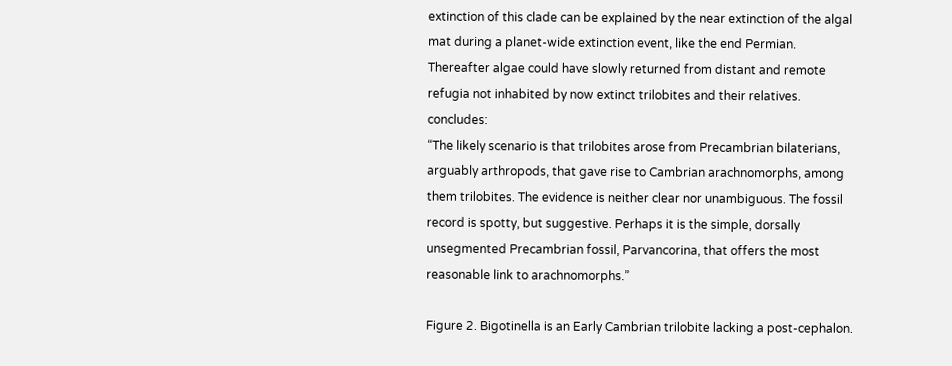extinction of this clade can be explained by the near extinction of the algal mat during a planet-wide extinction event, like the end Permian. Thereafter algae could have slowly returned from distant and remote refugia not inhabited by now extinct trilobites and their relatives. concludes:
“The likely scenario is that trilobites arose from Precambrian bilaterians, arguably arthropods, that gave rise to Cambrian arachnomorphs, among them trilobites. The evidence is neither clear nor unambiguous. The fossil record is spotty, but suggestive. Perhaps it is the simple, dorsally unsegmented Precambrian fossil, Parvancorina, that offers the most reasonable link to arachnomorphs.”

Figure 2. Bigotinella is an Early Cambrian trilobite lacking a post-cephalon.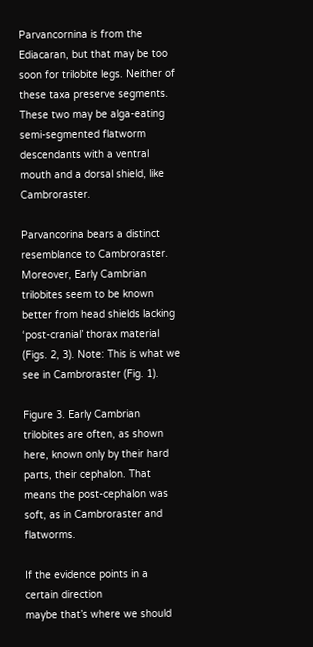Parvancornina is from the Ediacaran, but that may be too soon for trilobite legs. Neither of these taxa preserve segments. These two may be alga-eating semi-segmented flatworm descendants with a ventral mouth and a dorsal shield, like Cambroraster.

Parvancorina bears a distinct resemblance to Cambroraster.
Moreover, Early Cambrian trilobites seem to be known better from head shields lacking ‘post-cranial’ thorax material (Figs. 2, 3). Note: This is what we see in Cambroraster (Fig. 1).

Figure 3. Early Cambrian trilobites are often, as shown here, known only by their hard parts, their cephalon. That means the post-cephalon was soft, as in Cambroraster and flatworms.

If the evidence points in a certain direction
maybe that’s where we should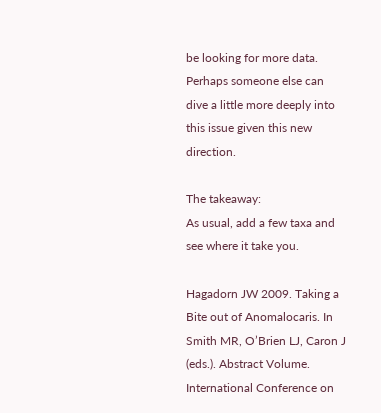be looking for more data. Perhaps someone else can dive a little more deeply into this issue given this new direction.

The takeaway:
As usual, add a few taxa and see where it take you.

Hagadorn JW 2009. Taking a Bite out of Anomalocaris. In Smith MR, O’Brien LJ, Caron J (eds.). Abstract Volume. International Conference on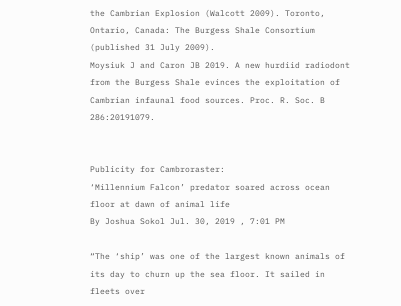the Cambrian Explosion (Walcott 2009). Toronto, Ontario, Canada: The Burgess Shale Consortium (published 31 July 2009).
Moysiuk J and Caron JB 2019. A new hurdiid radiodont from the Burgess Shale evinces the exploitation of Cambrian infaunal food sources. Proc. R. Soc. B 286:20191079.


Publicity for Cambroraster:
‘Millennium Falcon’ predator soared across ocean floor at dawn of animal life
By Joshua Sokol Jul. 30, 2019 , 7:01 PM

“The ‘ship’ was one of the largest known animals of its day to churn up the sea floor. It sailed in fleets over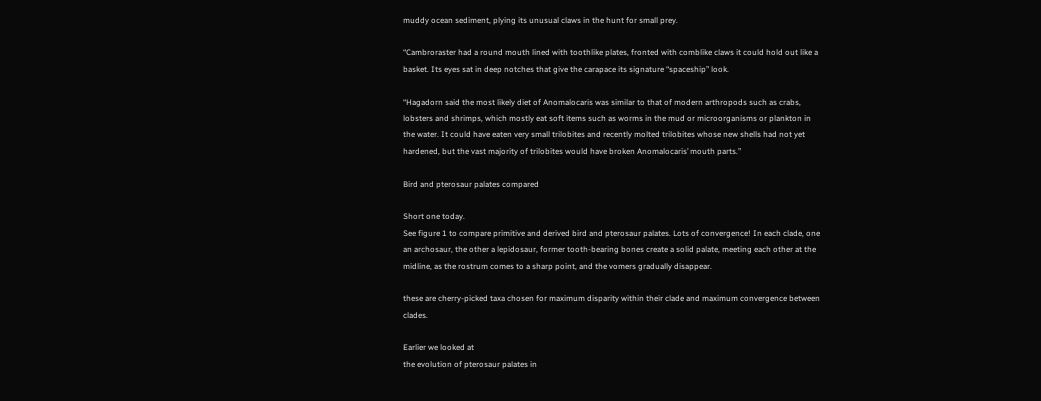muddy ocean sediment, plying its unusual claws in the hunt for small prey.

“Cambroraster had a round mouth lined with toothlike plates, fronted with comblike claws it could hold out like a basket. Its eyes sat in deep notches that give the carapace its signature “spaceship” look.

“Hagadorn said the most likely diet of Anomalocaris was similar to that of modern arthropods such as crabs, lobsters and shrimps, which mostly eat soft items such as worms in the mud or microorganisms or plankton in the water. It could have eaten very small trilobites and recently molted trilobites whose new shells had not yet hardened, but the vast majority of trilobites would have broken Anomalocaris’ mouth parts.”

Bird and pterosaur palates compared

Short one today.
See figure 1 to compare primitive and derived bird and pterosaur palates. Lots of convergence! In each clade, one an archosaur, the other a lepidosaur, former tooth-bearing bones create a solid palate, meeting each other at the midline, as the rostrum comes to a sharp point, and the vomers gradually disappear.

these are cherry-picked taxa chosen for maximum disparity within their clade and maximum convergence between clades.

Earlier we looked at
the evolution of pterosaur palates in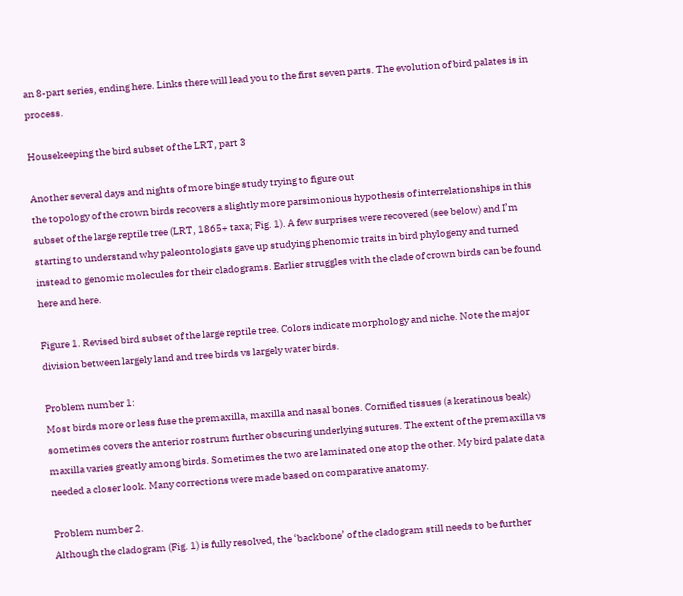an 8-part series, ending here. Links there will lead you to the first seven parts. The evolution of bird palates is in process.

Housekeeping the bird subset of the LRT, part 3

Another several days and nights of more binge study trying to figure out
the topology of the crown birds recovers a slightly more parsimonious hypothesis of interrelationships in this subset of the large reptile tree (LRT, 1865+ taxa; Fig. 1). A few surprises were recovered (see below) and I’m starting to understand why paleontologists gave up studying phenomic traits in bird phylogeny and turned instead to genomic molecules for their cladograms. Earlier struggles with the clade of crown birds can be found here and here.

Figure 1. Revised bird subset of the large reptile tree. Colors indicate morphology and niche. Note the major division between largely land and tree birds vs largely water birds.

Problem number 1:
Most birds more or less fuse the premaxilla, maxilla and nasal bones. Cornified tissues (a keratinous beak) sometimes covers the anterior rostrum further obscuring underlying sutures. The extent of the premaxilla vs maxilla varies greatly among birds. Sometimes the two are laminated one atop the other. My bird palate data needed a closer look. Many corrections were made based on comparative anatomy.

Problem number 2.
Although the cladogram (Fig. 1) is fully resolved, the ‘backbone’ of the cladogram still needs to be further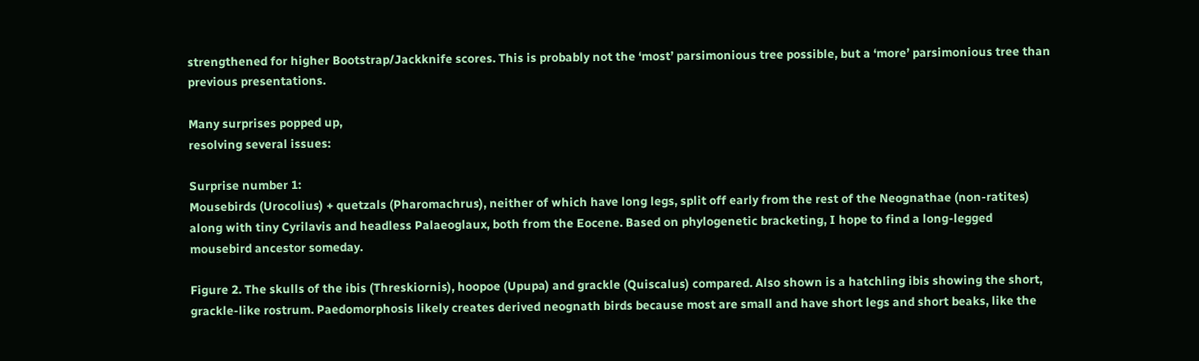strengthened for higher Bootstrap/Jackknife scores. This is probably not the ‘most’ parsimonious tree possible, but a ‘more’ parsimonious tree than previous presentations.

Many surprises popped up,
resolving several issues:

Surprise number 1:
Mousebirds (Urocolius) + quetzals (Pharomachrus), neither of which have long legs, split off early from the rest of the Neognathae (non-ratites) along with tiny Cyrilavis and headless Palaeoglaux, both from the Eocene. Based on phylogenetic bracketing, I hope to find a long-legged mousebird ancestor someday.

Figure 2. The skulls of the ibis (Threskiornis), hoopoe (Upupa) and grackle (Quiscalus) compared. Also shown is a hatchling ibis showing the short, grackle-like rostrum. Paedomorphosis likely creates derived neognath birds because most are small and have short legs and short beaks, like the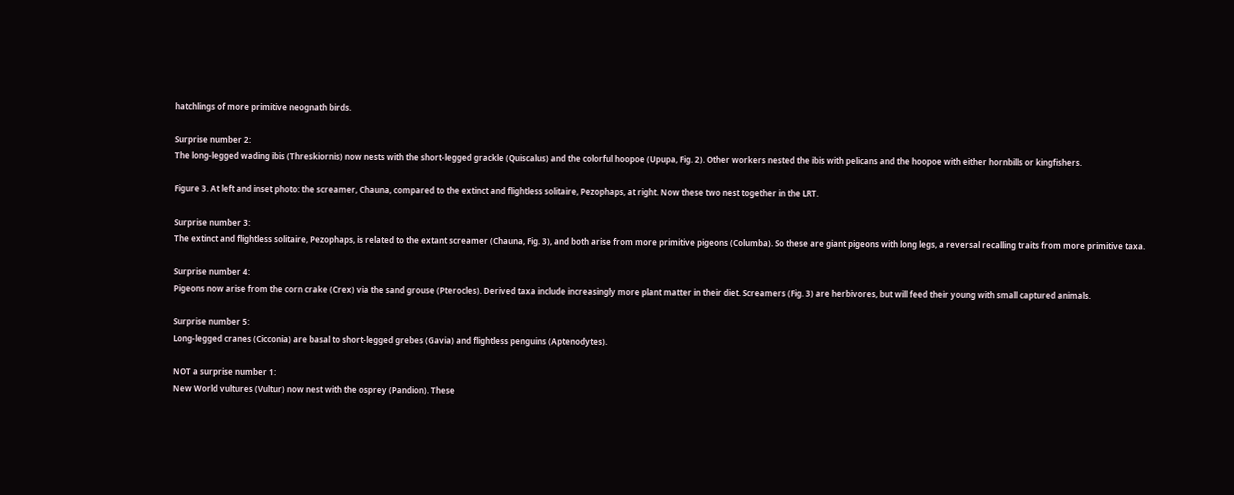hatchlings of more primitive neognath birds.

Surprise number 2:
The long-legged wading ibis (Threskiornis) now nests with the short-legged grackle (Quiscalus) and the colorful hoopoe (Upupa, Fig. 2). Other workers nested the ibis with pelicans and the hoopoe with either hornbills or kingfishers.

Figure 3. At left and inset photo: the screamer, Chauna, compared to the extinct and flightless solitaire, Pezophaps, at right. Now these two nest together in the LRT.

Surprise number 3:
The extinct and flightless solitaire, Pezophaps, is related to the extant screamer (Chauna, Fig. 3), and both arise from more primitive pigeons (Columba). So these are giant pigeons with long legs, a reversal recalling traits from more primitive taxa.

Surprise number 4:
Pigeons now arise from the corn crake (Crex) via the sand grouse (Pterocles). Derived taxa include increasingly more plant matter in their diet. Screamers (Fig. 3) are herbivores, but will feed their young with small captured animals.

Surprise number 5:
Long-legged cranes (Cicconia) are basal to short-legged grebes (Gavia) and flightless penguins (Aptenodytes).

NOT a surprise number 1:
New World vultures (Vultur) now nest with the osprey (Pandion). These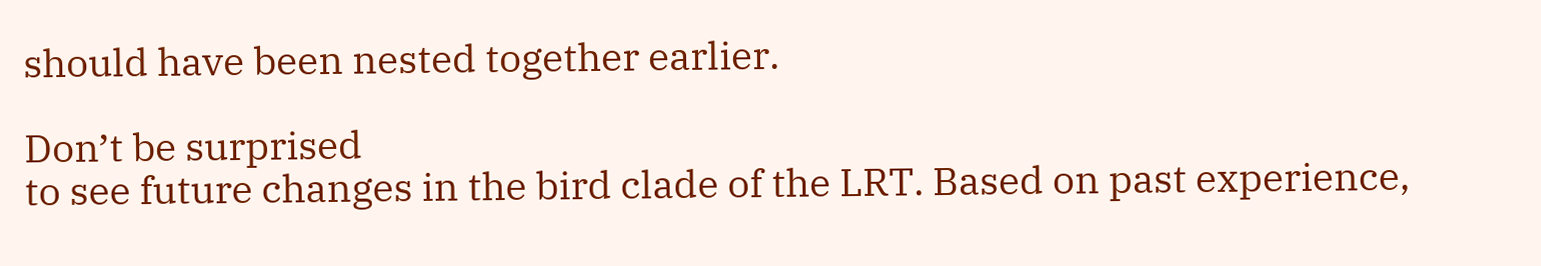should have been nested together earlier.

Don’t be surprised
to see future changes in the bird clade of the LRT. Based on past experience,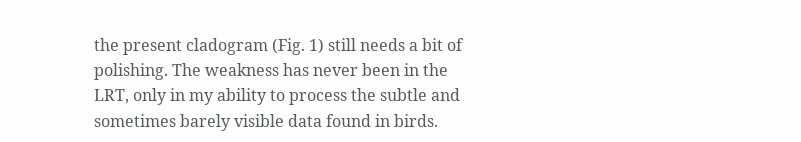the present cladogram (Fig. 1) still needs a bit of polishing. The weakness has never been in the LRT, only in my ability to process the subtle and sometimes barely visible data found in birds.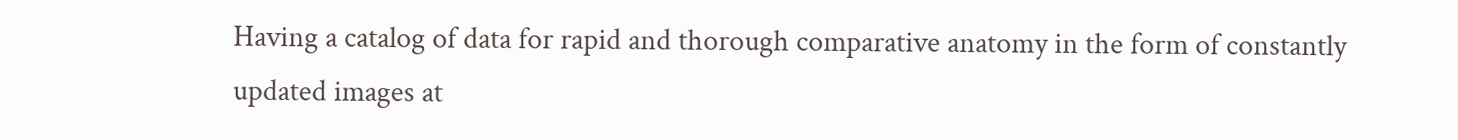Having a catalog of data for rapid and thorough comparative anatomy in the form of constantly updated images at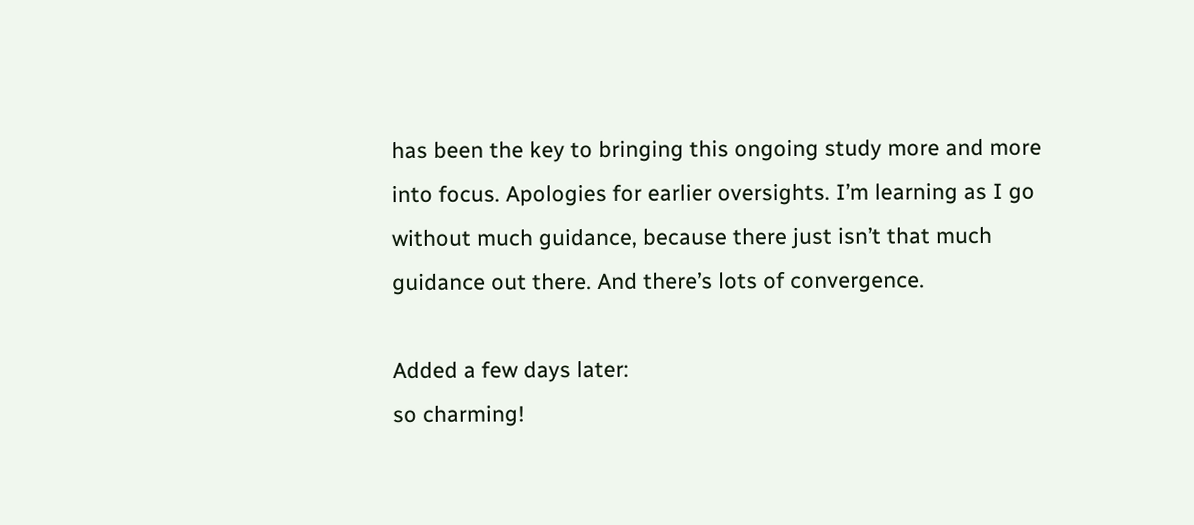has been the key to bringing this ongoing study more and more into focus. Apologies for earlier oversights. I’m learning as I go without much guidance, because there just isn’t that much guidance out there. And there’s lots of convergence.

Added a few days later:
so charming!